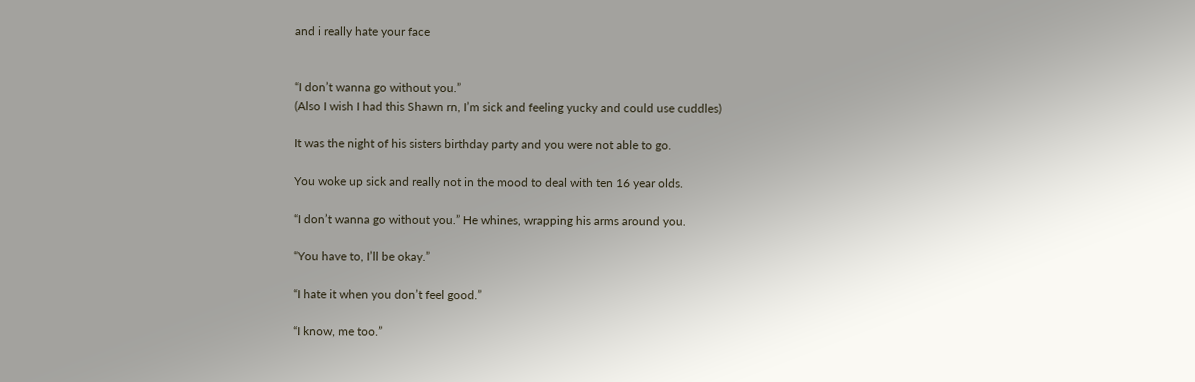and i really hate your face


“I don’t wanna go without you.”
(Also I wish I had this Shawn rn, I’m sick and feeling yucky and could use cuddles)

It was the night of his sisters birthday party and you were not able to go.

You woke up sick and really not in the mood to deal with ten 16 year olds.

“I don’t wanna go without you.” He whines, wrapping his arms around you.

“You have to, I’ll be okay.”

“I hate it when you don’t feel good.”

“I know, me too.”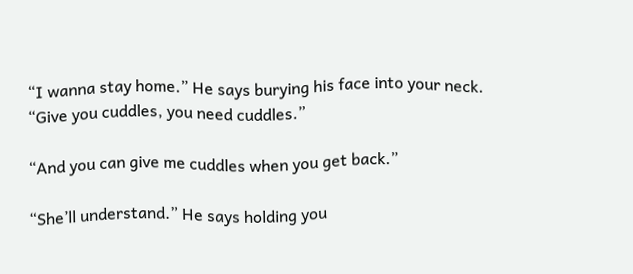“I wanna stay home.” He says burying his face into your neck. “Give you cuddles, you need cuddles.”

“And you can give me cuddles when you get back.”

“She’ll understand.” He says holding you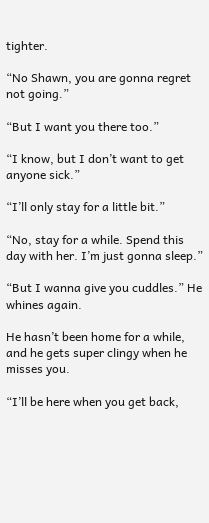tighter.

“No Shawn, you are gonna regret not going.”

“But I want you there too.”

“I know, but I don’t want to get anyone sick.”

“I’ll only stay for a little bit.”

“No, stay for a while. Spend this day with her. I’m just gonna sleep.”

“But I wanna give you cuddles.” He whines again.

He hasn’t been home for a while, and he gets super clingy when he misses you.

“I’ll be here when you get back,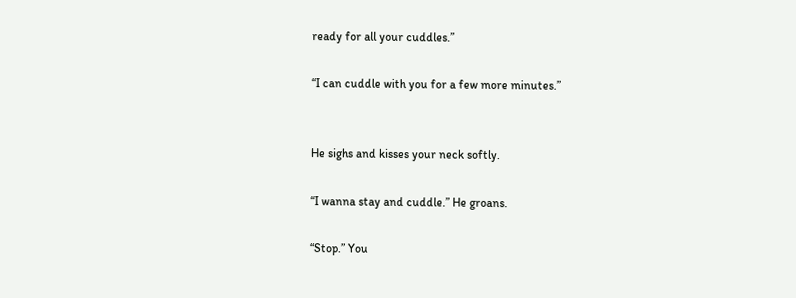ready for all your cuddles.”

“I can cuddle with you for a few more minutes.”


He sighs and kisses your neck softly.

“I wanna stay and cuddle.” He groans.

“Stop.” You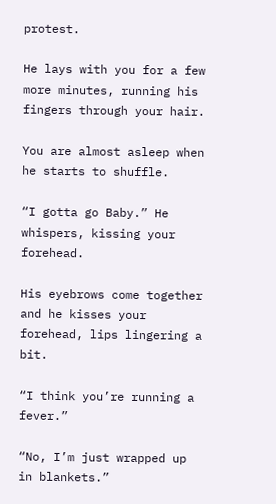protest.

He lays with you for a few more minutes, running his fingers through your hair.

You are almost asleep when he starts to shuffle.

“I gotta go Baby.” He whispers, kissing your forehead.

His eyebrows come together and he kisses your forehead, lips lingering a bit.

“I think you’re running a fever.”

“No, I’m just wrapped up in blankets.”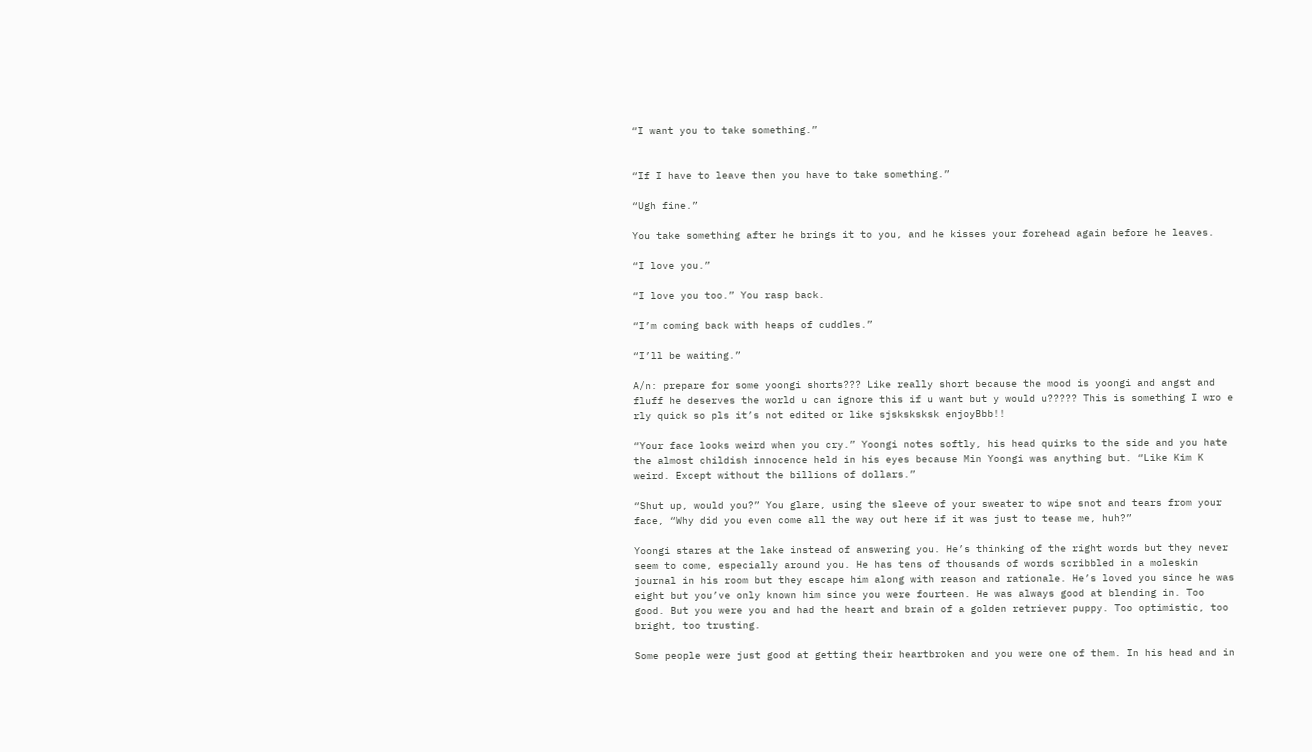“I want you to take something.”


“If I have to leave then you have to take something.”

“Ugh fine.”

You take something after he brings it to you, and he kisses your forehead again before he leaves.

“I love you.”

“I love you too.” You rasp back.

“I’m coming back with heaps of cuddles.”

“I’ll be waiting.”

A/n: prepare for some yoongi shorts??? Like really short because the mood is yoongi and angst and fluff he deserves the world u can ignore this if u want but y would u????? This is something I wro e rly quick so pls it’s not edited or like sjsksksksk enjoyBbb!!

“Your face looks weird when you cry.” Yoongi notes softly, his head quirks to the side and you hate the almost childish innocence held in his eyes because Min Yoongi was anything but. “Like Kim K weird. Except without the billions of dollars.”

“Shut up, would you?” You glare, using the sleeve of your sweater to wipe snot and tears from your face, “Why did you even come all the way out here if it was just to tease me, huh?”

Yoongi stares at the lake instead of answering you. He’s thinking of the right words but they never seem to come, especially around you. He has tens of thousands of words scribbled in a moleskin journal in his room but they escape him along with reason and rationale. He’s loved you since he was eight but you’ve only known him since you were fourteen. He was always good at blending in. Too good. But you were you and had the heart and brain of a golden retriever puppy. Too optimistic, too bright, too trusting.

Some people were just good at getting their heartbroken and you were one of them. In his head and in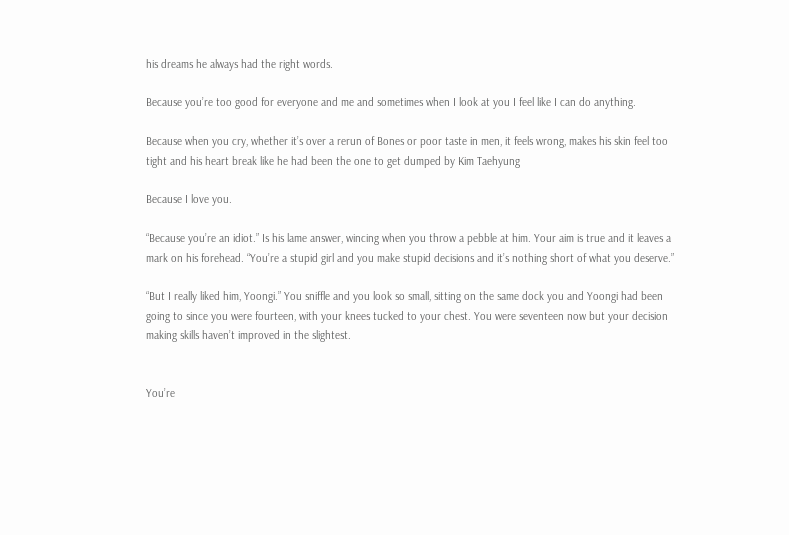his dreams he always had the right words.

Because you’re too good for everyone and me and sometimes when I look at you I feel like I can do anything.

Because when you cry, whether it’s over a rerun of Bones or poor taste in men, it feels wrong, makes his skin feel too tight and his heart break like he had been the one to get dumped by Kim Taehyung

Because I love you.

“Because you’re an idiot.” Is his lame answer, wincing when you throw a pebble at him. Your aim is true and it leaves a mark on his forehead. “You’re a stupid girl and you make stupid decisions and it’s nothing short of what you deserve.”

“But I really liked him, Yoongi.” You sniffle and you look so small, sitting on the same dock you and Yoongi had been going to since you were fourteen, with your knees tucked to your chest. You were seventeen now but your decision making skills haven’t improved in the slightest.


You’re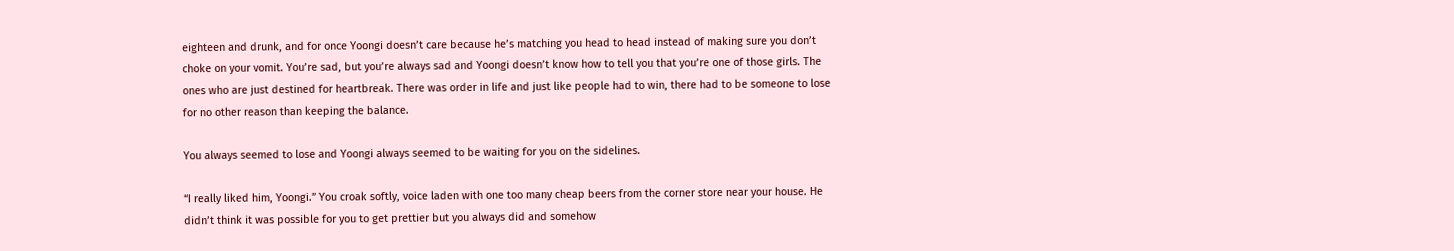eighteen and drunk, and for once Yoongi doesn’t care because he’s matching you head to head instead of making sure you don’t choke on your vomit. You’re sad, but you’re always sad and Yoongi doesn’t know how to tell you that you’re one of those girls. The ones who are just destined for heartbreak. There was order in life and just like people had to win, there had to be someone to lose for no other reason than keeping the balance.

You always seemed to lose and Yoongi always seemed to be waiting for you on the sidelines.

“I really liked him, Yoongi.” You croak softly, voice laden with one too many cheap beers from the corner store near your house. He didn’t think it was possible for you to get prettier but you always did and somehow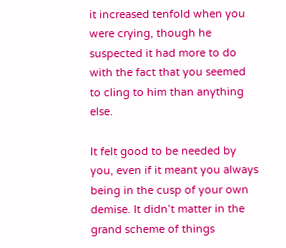it increased tenfold when you were crying, though he suspected it had more to do with the fact that you seemed to cling to him than anything else.

It felt good to be needed by you, even if it meant you always being in the cusp of your own demise. It didn’t matter in the grand scheme of things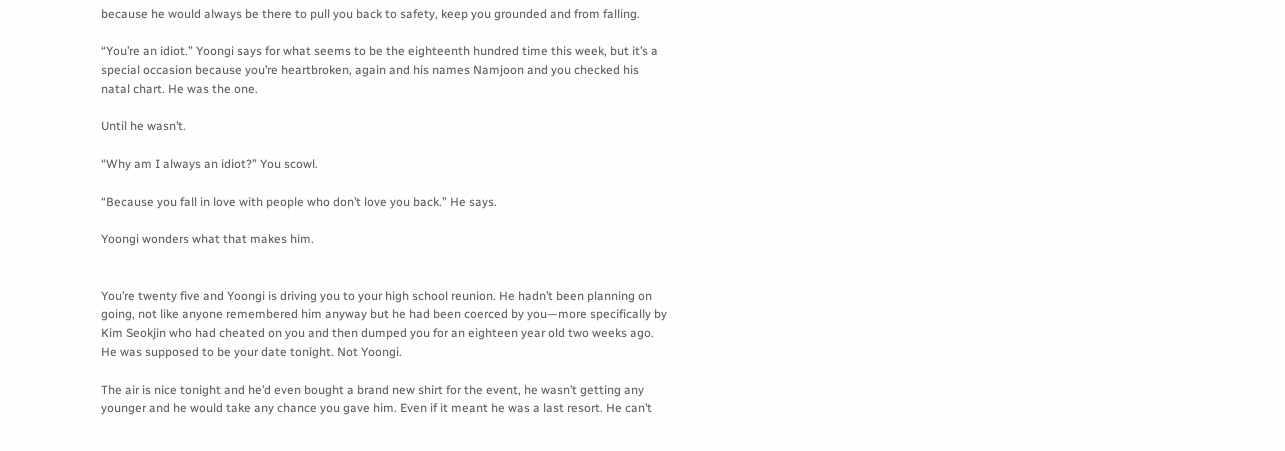because he would always be there to pull you back to safety, keep you grounded and from falling.

“You’re an idiot.” Yoongi says for what seems to be the eighteenth hundred time this week, but it’s a special occasion because you’re heartbroken, again and his names Namjoon and you checked his natal chart. He was the one.

Until he wasn’t.

“Why am I always an idiot?” You scowl.

“Because you fall in love with people who don’t love you back.” He says.

Yoongi wonders what that makes him.


You’re twenty five and Yoongi is driving you to your high school reunion. He hadn’t been planning on going, not like anyone remembered him anyway but he had been coerced by you—more specifically by Kim Seokjin who had cheated on you and then dumped you for an eighteen year old two weeks ago. He was supposed to be your date tonight. Not Yoongi.

The air is nice tonight and he’d even bought a brand new shirt for the event, he wasn’t getting any younger and he would take any chance you gave him. Even if it meant he was a last resort. He can’t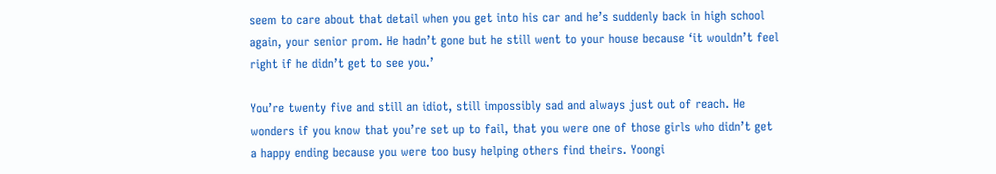seem to care about that detail when you get into his car and he’s suddenly back in high school again, your senior prom. He hadn’t gone but he still went to your house because ‘it wouldn’t feel right if he didn’t get to see you.’

You’re twenty five and still an idiot, still impossibly sad and always just out of reach. He wonders if you know that you’re set up to fail, that you were one of those girls who didn’t get a happy ending because you were too busy helping others find theirs. Yoongi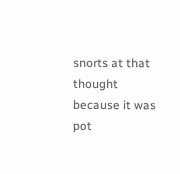snorts at that thought because it was pot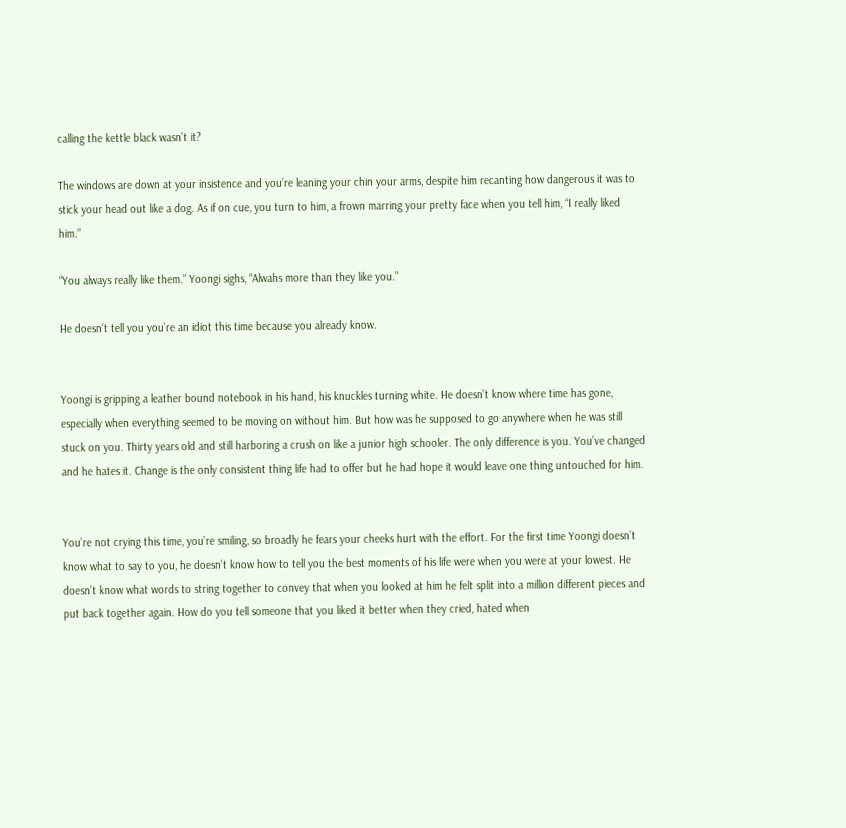calling the kettle black wasn’t it?

The windows are down at your insistence and you’re leaning your chin your arms, despite him recanting how dangerous it was to stick your head out like a dog. As if on cue, you turn to him, a frown marring your pretty face when you tell him, “I really liked him.”

“You always really like them.” Yoongi sighs, “Alwahs more than they like you.”

He doesn’t tell you you’re an idiot this time because you already know.


Yoongi is gripping a leather bound notebook in his hand, his knuckles turning white. He doesn’t know where time has gone, especially when everything seemed to be moving on without him. But how was he supposed to go anywhere when he was still stuck on you. Thirty years old and still harboring a crush on like a junior high schooler. The only difference is you. You’ve changed and he hates it. Change is the only consistent thing life had to offer but he had hope it would leave one thing untouched for him.


You’re not crying this time, you’re smiling, so broadly he fears your cheeks hurt with the effort. For the first time Yoongi doesn’t know what to say to you, he doesn’t know how to tell you the best moments of his life were when you were at your lowest. He doesn’t know what words to string together to convey that when you looked at him he felt split into a million different pieces and put back together again. How do you tell someone that you liked it better when they cried, hated when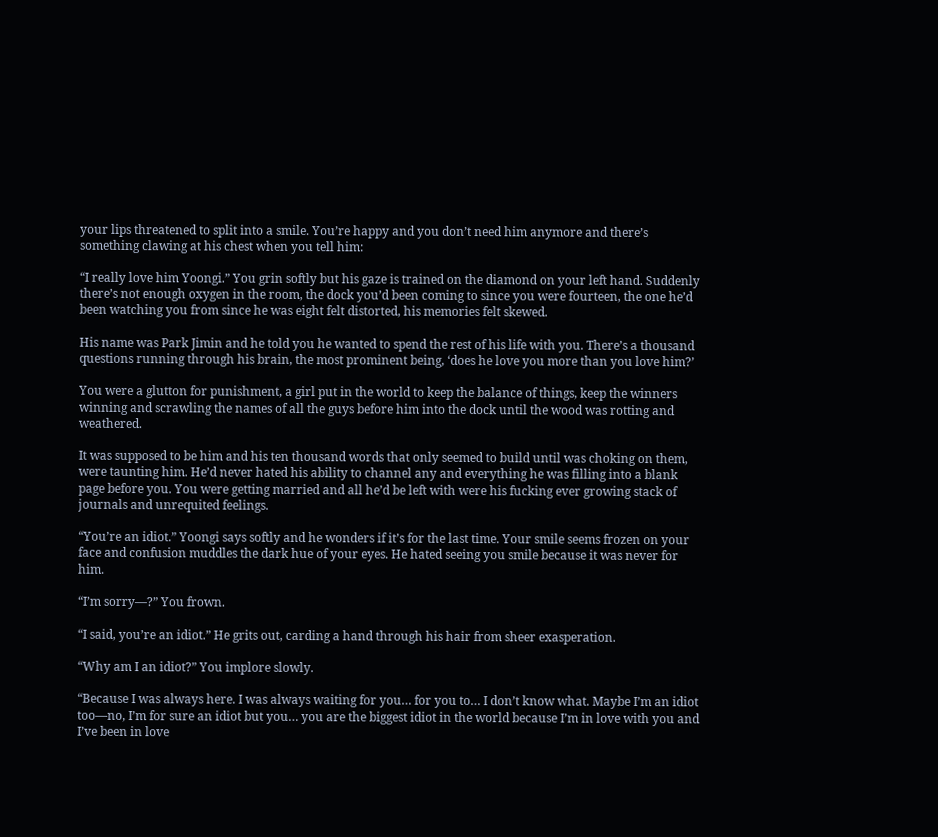your lips threatened to split into a smile. You’re happy and you don’t need him anymore and there’s something clawing at his chest when you tell him:

“I really love him Yoongi.” You grin softly but his gaze is trained on the diamond on your left hand. Suddenly there’s not enough oxygen in the room, the dock you’d been coming to since you were fourteen, the one he’d been watching you from since he was eight felt distorted, his memories felt skewed.

His name was Park Jimin and he told you he wanted to spend the rest of his life with you. There’s a thousand questions running through his brain, the most prominent being, ‘does he love you more than you love him?’

You were a glutton for punishment, a girl put in the world to keep the balance of things, keep the winners winning and scrawling the names of all the guys before him into the dock until the wood was rotting and weathered.

It was supposed to be him and his ten thousand words that only seemed to build until was choking on them, were taunting him. He’d never hated his ability to channel any and everything he was filling into a blank page before you. You were getting married and all he’d be left with were his fucking ever growing stack of journals and unrequited feelings.

“You’re an idiot.” Yoongi says softly and he wonders if it’s for the last time. Your smile seems frozen on your face and confusion muddles the dark hue of your eyes. He hated seeing you smile because it was never for him.

“I’m sorry—?” You frown.

“I said, you’re an idiot.” He grits out, carding a hand through his hair from sheer exasperation.

“Why am I an idiot?” You implore slowly.

“Because I was always here. I was always waiting for you… for you to… I don’t know what. Maybe I’m an idiot too—no, I’m for sure an idiot but you… you are the biggest idiot in the world because I’m in love with you and I’ve been in love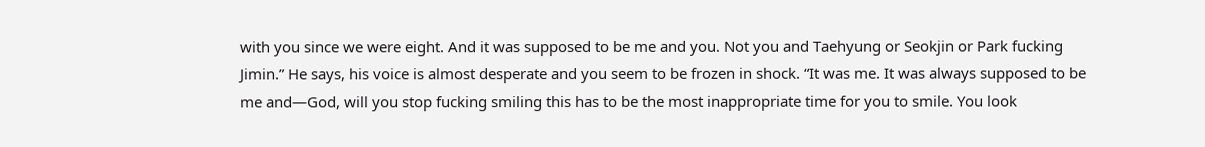with you since we were eight. And it was supposed to be me and you. Not you and Taehyung or Seokjin or Park fucking Jimin.” He says, his voice is almost desperate and you seem to be frozen in shock. “It was me. It was always supposed to be me and—God, will you stop fucking smiling this has to be the most inappropriate time for you to smile. You look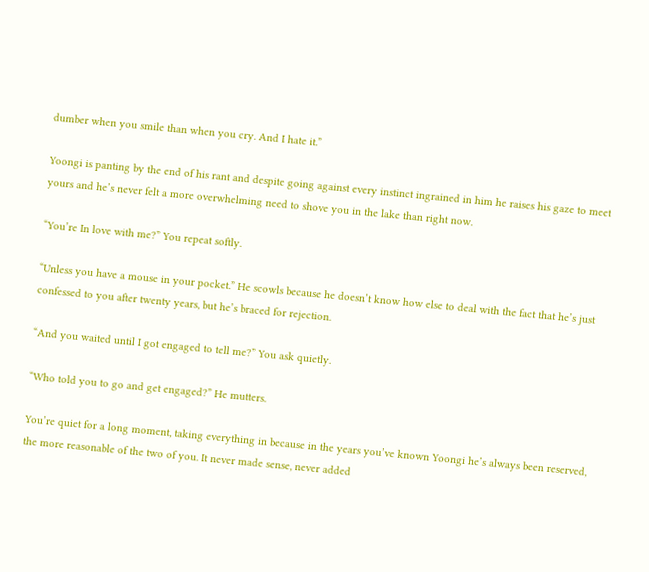dumber when you smile than when you cry. And I hate it.”

Yoongi is panting by the end of his rant and despite going against every instinct ingrained in him he raises his gaze to meet yours and he’s never felt a more overwhelming need to shove you in the lake than right now.

“You’re In love with me?” You repeat softly.

“Unless you have a mouse in your pocket.” He scowls because he doesn’t know how else to deal with the fact that he’s just confessed to you after twenty years, but he’s braced for rejection.

“And you waited until I got engaged to tell me?” You ask quietly.

“Who told you to go and get engaged?” He mutters.

You’re quiet for a long moment, taking everything in because in the years you’ve known Yoongi he’s always been reserved, the more reasonable of the two of you. It never made sense, never added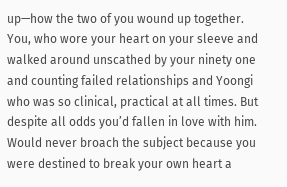up—how the two of you wound up together. You, who wore your heart on your sleeve and walked around unscathed by your ninety one and counting failed relationships and Yoongi who was so clinical, practical at all times. But despite all odds you’d fallen in love with him. Would never broach the subject because you were destined to break your own heart a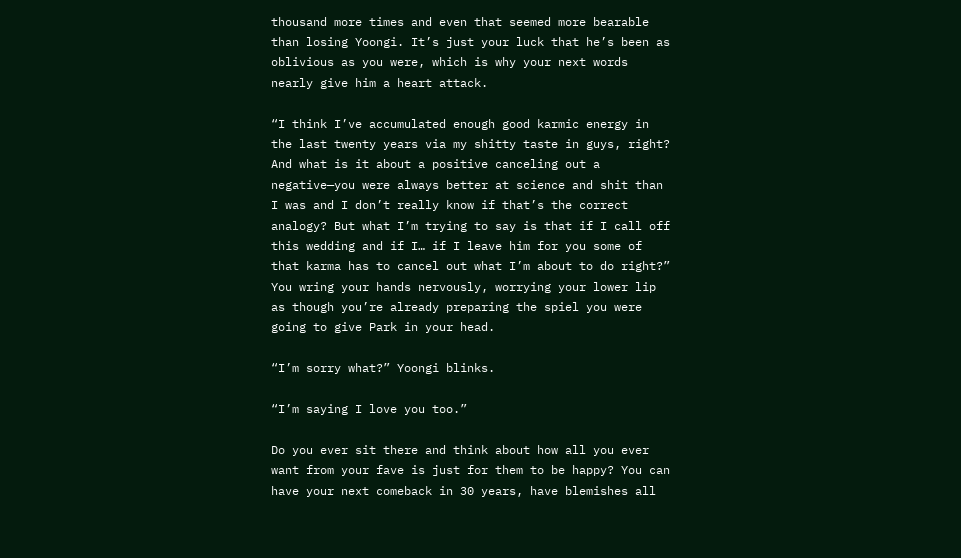thousand more times and even that seemed more bearable than losing Yoongi. It’s just your luck that he’s been as oblivious as you were, which is why your next words nearly give him a heart attack.

“I think I’ve accumulated enough good karmic energy in the last twenty years via my shitty taste in guys, right? And what is it about a positive canceling out a negative—you were always better at science and shit than I was and I don’t really know if that’s the correct analogy? But what I’m trying to say is that if I call off this wedding and if I… if I leave him for you some of that karma has to cancel out what I’m about to do right?” You wring your hands nervously, worrying your lower lip as though you’re already preparing the spiel you were going to give Park in your head.

“I’m sorry what?” Yoongi blinks.

“I’m saying I love you too.”

Do you ever sit there and think about how all you ever want from your fave is just for them to be happy? You can have your next comeback in 30 years, have blemishes all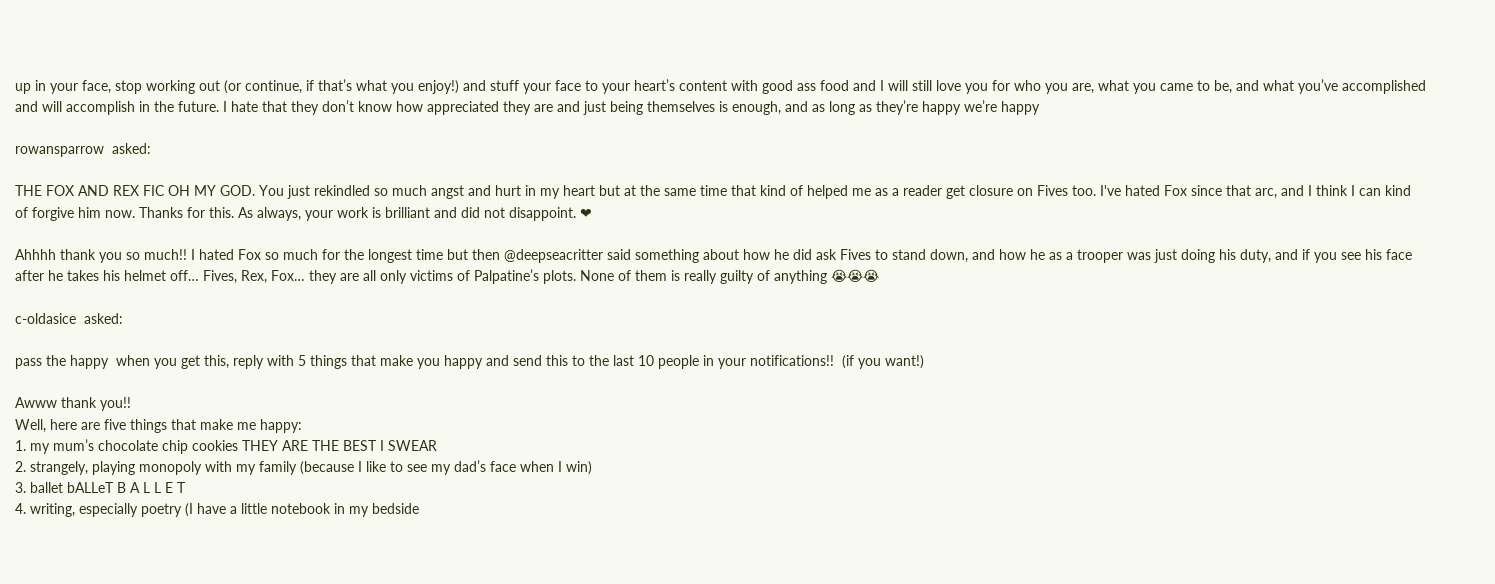up in your face, stop working out (or continue, if that’s what you enjoy!) and stuff your face to your heart’s content with good ass food and I will still love you for who you are, what you came to be, and what you’ve accomplished and will accomplish in the future. I hate that they don’t know how appreciated they are and just being themselves is enough, and as long as they’re happy we’re happy

rowansparrow  asked:

THE FOX AND REX FIC OH MY GOD. You just rekindled so much angst and hurt in my heart but at the same time that kind of helped me as a reader get closure on Fives too. I've hated Fox since that arc, and I think I can kind of forgive him now. Thanks for this. As always, your work is brilliant and did not disappoint. ❤

Ahhhh thank you so much!! I hated Fox so much for the longest time but then @deepseacritter said something about how he did ask Fives to stand down, and how he as a trooper was just doing his duty, and if you see his face after he takes his helmet off… Fives, Rex, Fox… they are all only victims of Palpatine’s plots. None of them is really guilty of anything 😭😭😭

c-oldasice  asked:

pass the happy  when you get this, reply with 5 things that make you happy and send this to the last 10 people in your notifications!!  (if you want!)

Awww thank you!!
Well, here are five things that make me happy:
1. my mum’s chocolate chip cookies THEY ARE THE BEST I SWEAR
2. strangely, playing monopoly with my family (because I like to see my dad’s face when I win)
3. ballet bALLeT B A L L E T
4. writing, especially poetry (I have a little notebook in my bedside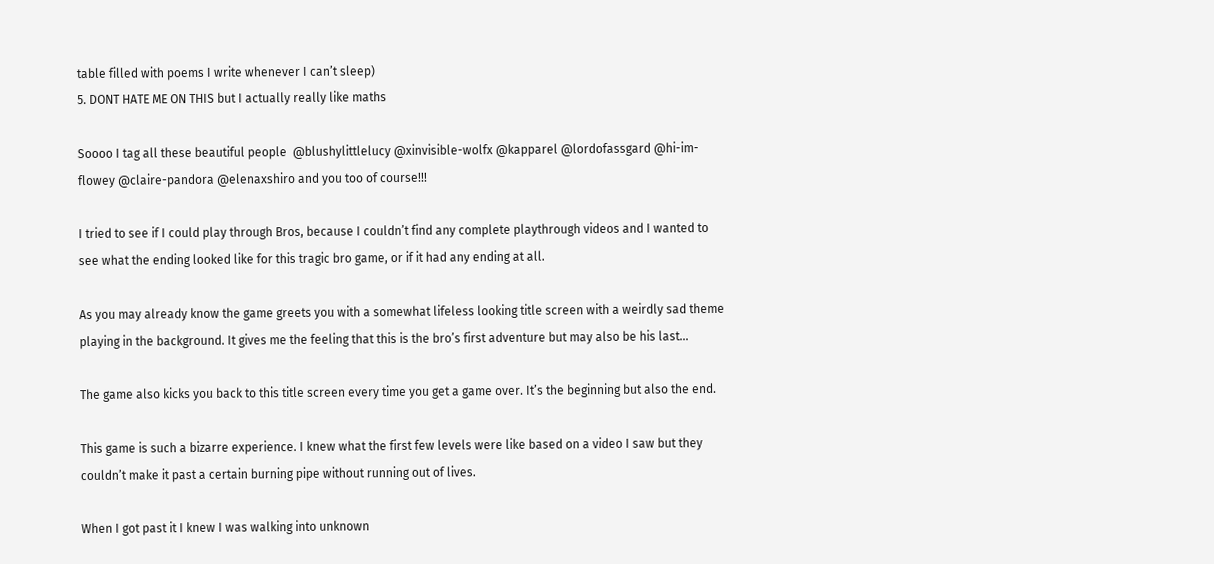table filled with poems I write whenever I can’t sleep)
5. DONT HATE ME ON THIS but I actually really like maths

Soooo I tag all these beautiful people  @blushylittlelucy @xinvisible-wolfx @kapparel @lordofassgard @hi-im-flowey @claire-pandora @elenaxshiro and you too of course!!!

I tried to see if I could play through Bros, because I couldn’t find any complete playthrough videos and I wanted to see what the ending looked like for this tragic bro game, or if it had any ending at all.

As you may already know the game greets you with a somewhat lifeless looking title screen with a weirdly sad theme playing in the background. It gives me the feeling that this is the bro’s first adventure but may also be his last…

The game also kicks you back to this title screen every time you get a game over. It’s the beginning but also the end.

This game is such a bizarre experience. I knew what the first few levels were like based on a video I saw but they couldn’t make it past a certain burning pipe without running out of lives.

When I got past it I knew I was walking into unknown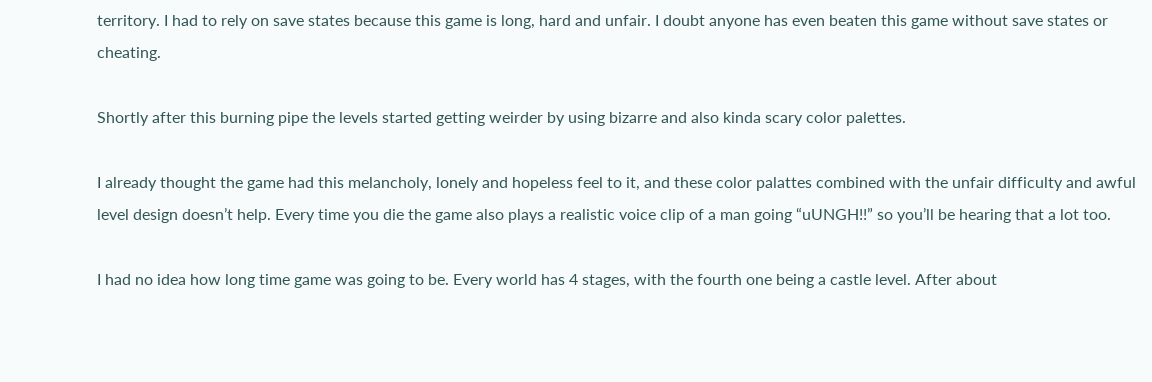territory. I had to rely on save states because this game is long, hard and unfair. I doubt anyone has even beaten this game without save states or cheating.

Shortly after this burning pipe the levels started getting weirder by using bizarre and also kinda scary color palettes.

I already thought the game had this melancholy, lonely and hopeless feel to it, and these color palattes combined with the unfair difficulty and awful level design doesn’t help. Every time you die the game also plays a realistic voice clip of a man going “uUNGH!!” so you’ll be hearing that a lot too.

I had no idea how long time game was going to be. Every world has 4 stages, with the fourth one being a castle level. After about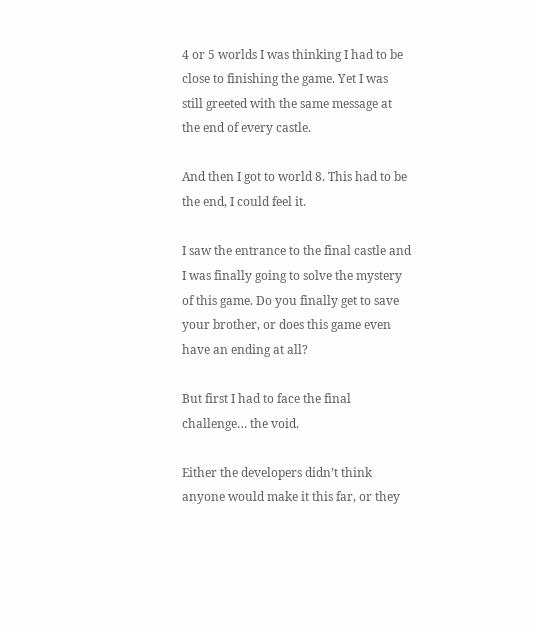4 or 5 worlds I was thinking I had to be close to finishing the game. Yet I was still greeted with the same message at the end of every castle.

And then I got to world 8. This had to be the end, I could feel it.

I saw the entrance to the final castle and I was finally going to solve the mystery of this game. Do you finally get to save your brother, or does this game even have an ending at all?

But first I had to face the final challenge… the void.

Either the developers didn’t think anyone would make it this far, or they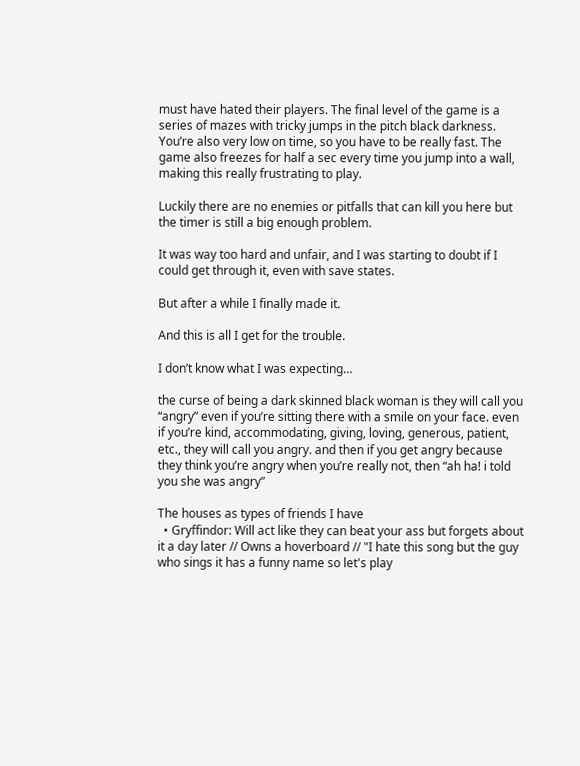must have hated their players. The final level of the game is a series of mazes with tricky jumps in the pitch black darkness. You’re also very low on time, so you have to be really fast. The game also freezes for half a sec every time you jump into a wall, making this really frustrating to play.

Luckily there are no enemies or pitfalls that can kill you here but the timer is still a big enough problem.

It was way too hard and unfair, and I was starting to doubt if I could get through it, even with save states.

But after a while I finally made it.

And this is all I get for the trouble.

I don’t know what I was expecting…

the curse of being a dark skinned black woman is they will call you “angry” even if you’re sitting there with a smile on your face. even if you’re kind, accommodating, giving, loving, generous, patient, etc., they will call you angry. and then if you get angry because they think you’re angry when you’re really not, then “ah ha! i told you she was angry”

The houses as types of friends I have
  • Gryffindor: Will act like they can beat your ass but forgets about it a day later // Owns a hoverboard // "I hate this song but the guy who sings it has a funny name so let's play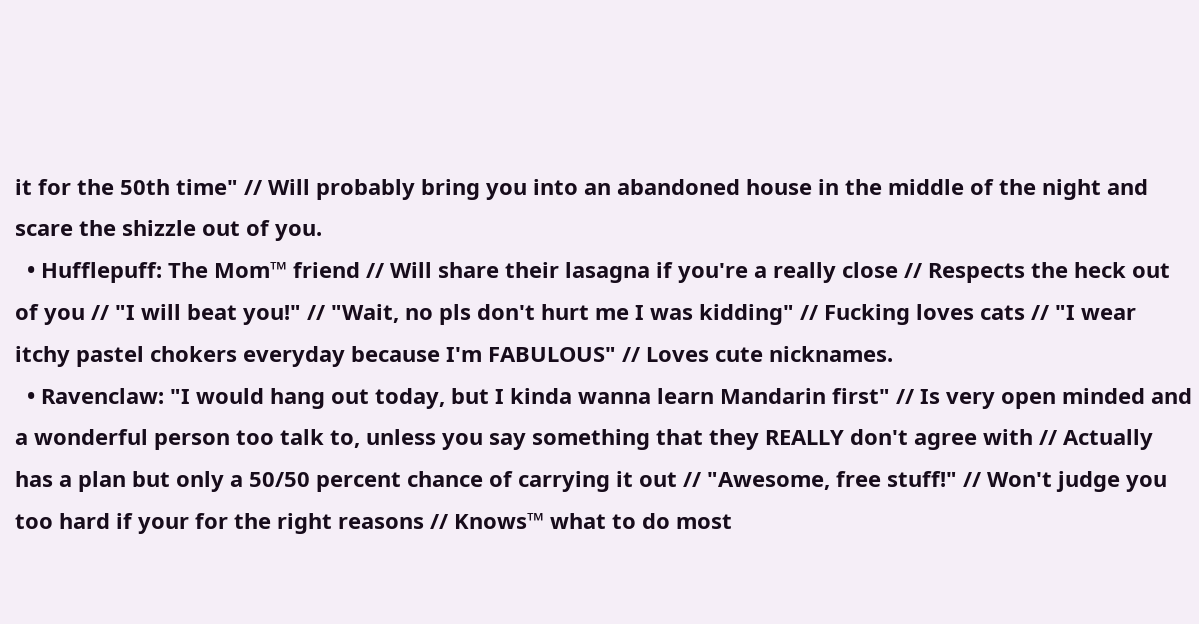it for the 50th time" // Will probably bring you into an abandoned house in the middle of the night and scare the shizzle out of you.
  • Hufflepuff: The Mom™ friend // Will share their lasagna if you're a really close // Respects the heck out of you // "I will beat you!" // "Wait, no pls don't hurt me I was kidding" // Fucking loves cats // "I wear itchy pastel chokers everyday because I'm FABULOUS" // Loves cute nicknames.
  • Ravenclaw: "I would hang out today, but I kinda wanna learn Mandarin first" // Is very open minded and a wonderful person too talk to, unless you say something that they REALLY don't agree with // Actually has a plan but only a 50/50 percent chance of carrying it out // "Awesome, free stuff!" // Won't judge you too hard if your for the right reasons // Knows™ what to do most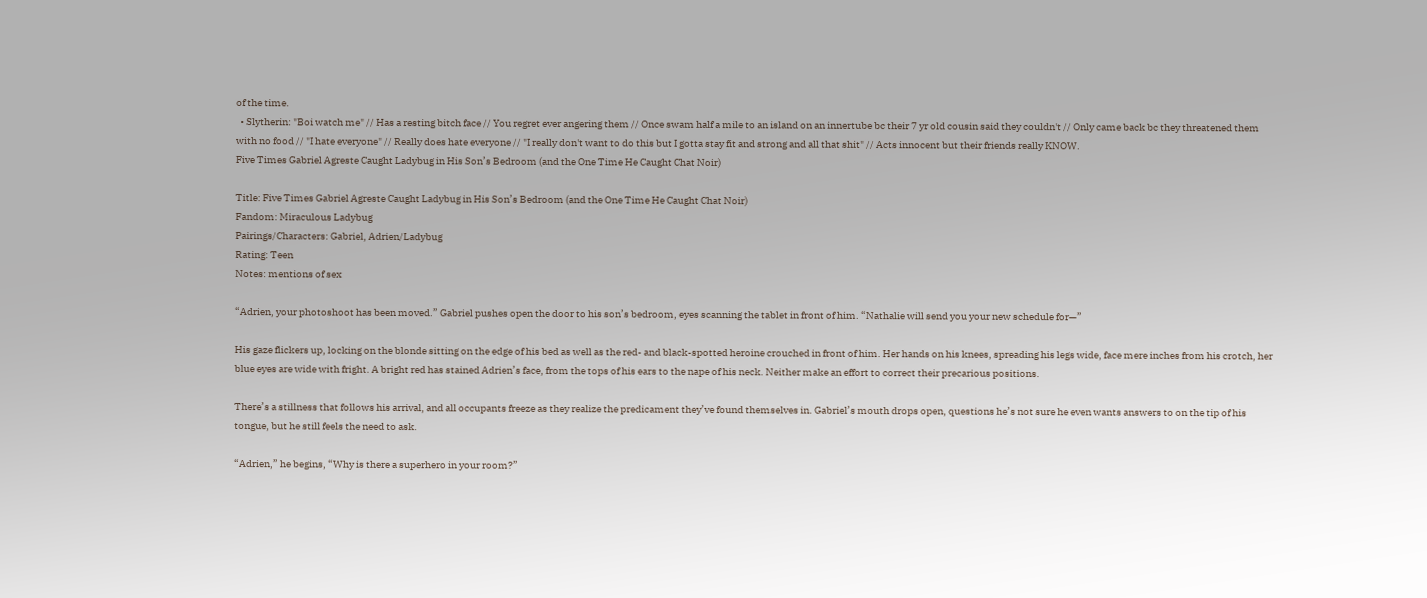of the time.
  • Slytherin: "Boi watch me" // Has a resting bitch face // You regret ever angering them // Once swam half a mile to an island on an innertube bc their 7 yr old cousin said they couldn't // Only came back bc they threatened them with no food // "I hate everyone" // Really does hate everyone // "I really don't want to do this but I gotta stay fit and strong and all that shit" // Acts innocent but their friends really KNOW.
Five Times Gabriel Agreste Caught Ladybug in His Son’s Bedroom (and the One Time He Caught Chat Noir)

Title: Five Times Gabriel Agreste Caught Ladybug in His Son’s Bedroom (and the One Time He Caught Chat Noir)
Fandom: Miraculous Ladybug
Pairings/Characters: Gabriel, Adrien/Ladybug
Rating: Teen
Notes: mentions of sex

“Adrien, your photoshoot has been moved.” Gabriel pushes open the door to his son’s bedroom, eyes scanning the tablet in front of him. “Nathalie will send you your new schedule for—”

His gaze flickers up, locking on the blonde sitting on the edge of his bed as well as the red- and black-spotted heroine crouched in front of him. Her hands on his knees, spreading his legs wide, face mere inches from his crotch, her blue eyes are wide with fright. A bright red has stained Adrien’s face, from the tops of his ears to the nape of his neck. Neither make an effort to correct their precarious positions.

There’s a stillness that follows his arrival, and all occupants freeze as they realize the predicament they’ve found themselves in. Gabriel’s mouth drops open, questions he’s not sure he even wants answers to on the tip of his tongue, but he still feels the need to ask.

“Adrien,” he begins, “Why is there a superhero in your room?”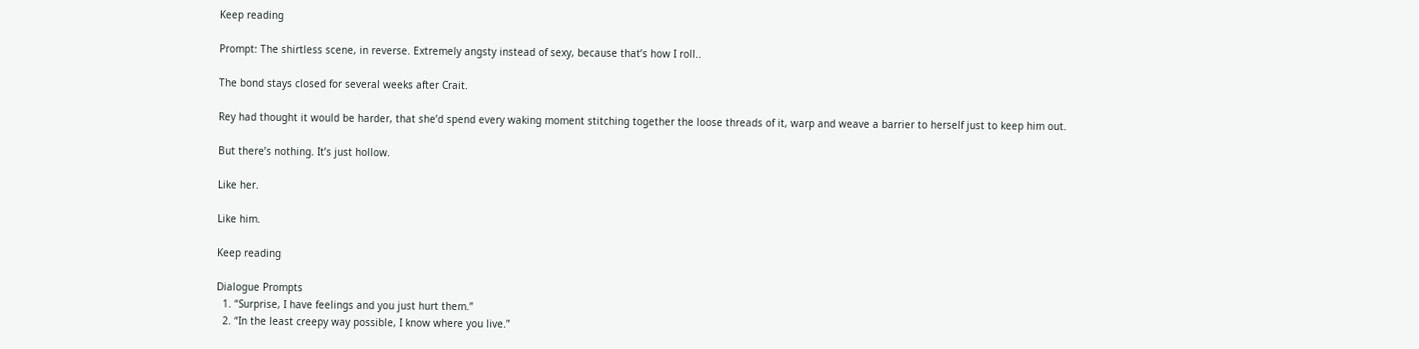Keep reading

Prompt: The shirtless scene, in reverse. Extremely angsty instead of sexy, because that’s how I roll..

The bond stays closed for several weeks after Crait.

Rey had thought it would be harder, that she’d spend every waking moment stitching together the loose threads of it, warp and weave a barrier to herself just to keep him out.

But there’s nothing. It’s just hollow.

Like her.

Like him.

Keep reading

Dialogue Prompts
  1. “Surprise, I have feelings and you just hurt them.”
  2. “In the least creepy way possible, I know where you live.”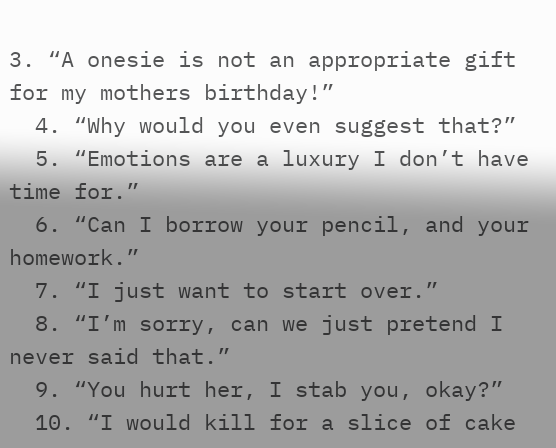3. “A onesie is not an appropriate gift for my mothers birthday!”
  4. “Why would you even suggest that?”
  5. “Emotions are a luxury I don’t have time for.”
  6. “Can I borrow your pencil, and your homework.”
  7. “I just want to start over.”
  8. “I’m sorry, can we just pretend I never said that.”
  9. “You hurt her, I stab you, okay?”
  10. “I would kill for a slice of cake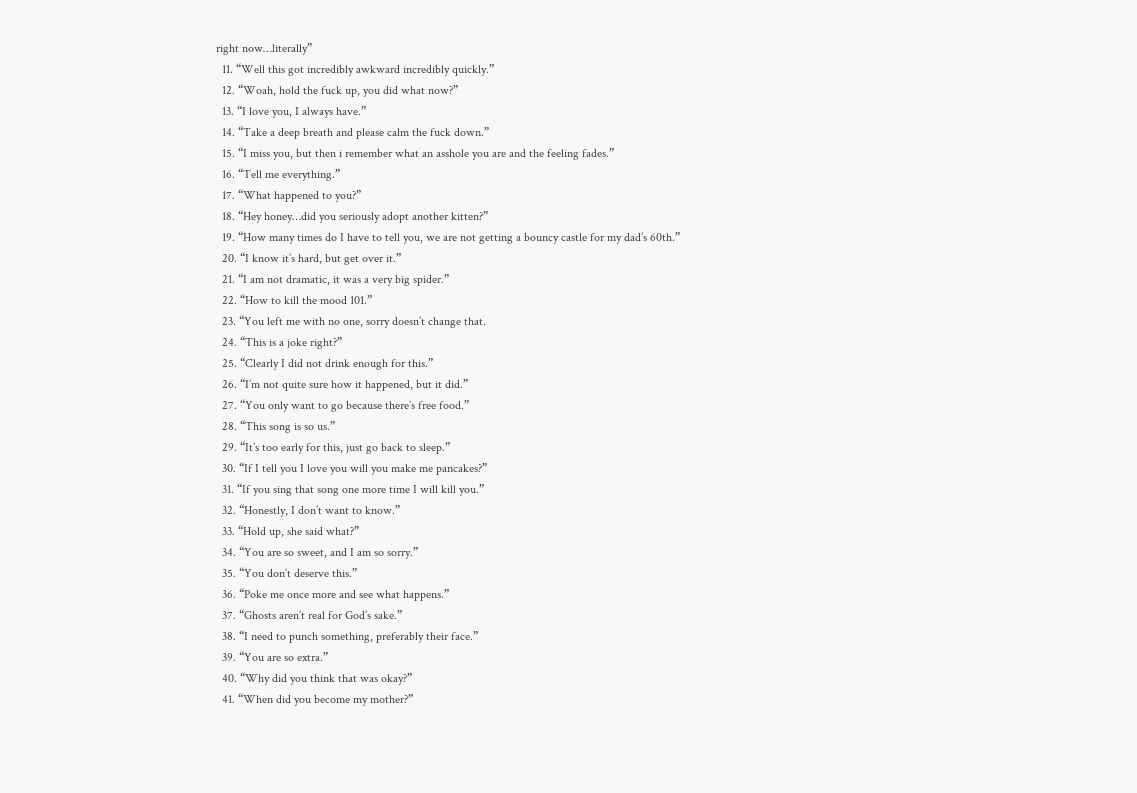right now…literally”
  11. “Well this got incredibly awkward incredibly quickly.”
  12. “Woah, hold the fuck up, you did what now?”
  13. “I love you, I always have.”
  14. “Take a deep breath and please calm the fuck down.”
  15. “I miss you, but then i remember what an asshole you are and the feeling fades.”
  16. “Tell me everything.”
  17. “What happened to you?”
  18. “Hey honey…did you seriously adopt another kitten?”
  19. “How many times do I have to tell you, we are not getting a bouncy castle for my dad’s 60th.”
  20. “I know it’s hard, but get over it.”
  21. “I am not dramatic, it was a very big spider.”
  22. “How to kill the mood 101.”
  23. “You left me with no one, sorry doesn’t change that.
  24. “This is a joke right?”
  25. “Clearly I did not drink enough for this.”
  26. “I’m not quite sure how it happened, but it did.”
  27. “You only want to go because there’s free food.”
  28. “This song is so us.”
  29. “It’s too early for this, just go back to sleep.”
  30. “If I tell you I love you will you make me pancakes?”
  31. “If you sing that song one more time I will kill you.”
  32. “Honestly, I don’t want to know.”
  33. “Hold up, she said what?”
  34. “You are so sweet, and I am so sorry.”
  35. “You don’t deserve this.”
  36. “Poke me once more and see what happens.”
  37. “Ghosts aren’t real for God’s sake.”
  38. “I need to punch something, preferably their face.”
  39. “You are so extra.”
  40. “Why did you think that was okay?”
  41. “When did you become my mother?”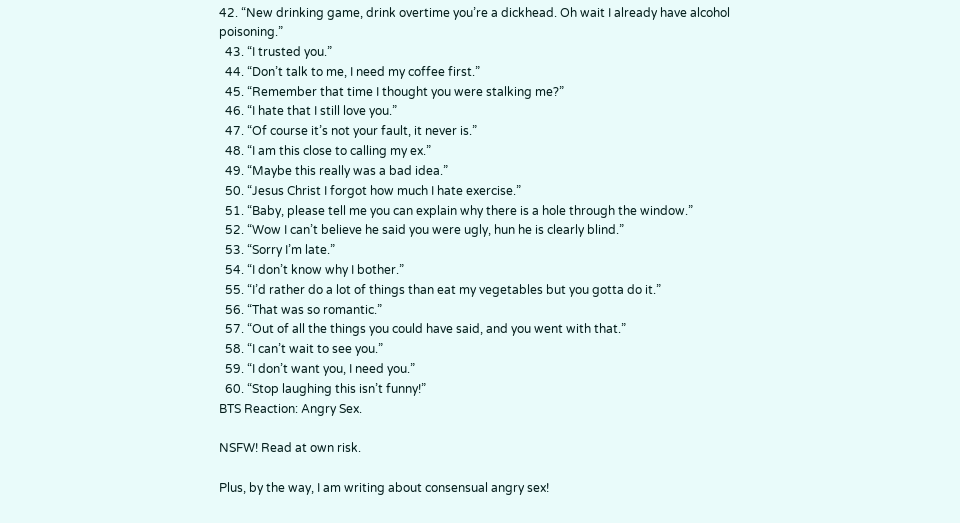42. “New drinking game, drink overtime you’re a dickhead. Oh wait I already have alcohol poisoning.”
  43. “I trusted you.”
  44. “Don’t talk to me, I need my coffee first.”
  45. “Remember that time I thought you were stalking me?”
  46. “I hate that I still love you.”
  47. “Of course it’s not your fault, it never is.”
  48. “I am this close to calling my ex.”
  49. “Maybe this really was a bad idea.”
  50. “Jesus Christ I forgot how much I hate exercise.”
  51. “Baby, please tell me you can explain why there is a hole through the window.”
  52. “Wow I can’t believe he said you were ugly, hun he is clearly blind.”
  53. “Sorry I’m late.”
  54. “I don’t know why I bother.”
  55. “I’d rather do a lot of things than eat my vegetables but you gotta do it.”
  56. “That was so romantic.”
  57. “Out of all the things you could have said, and you went with that.”
  58. “I can’t wait to see you.”
  59. “I don’t want you, I need you.”
  60. “Stop laughing this isn’t funny!”
BTS Reaction: Angry Sex.

NSFW! Read at own risk.

Plus, by the way, I am writing about consensual angry sex!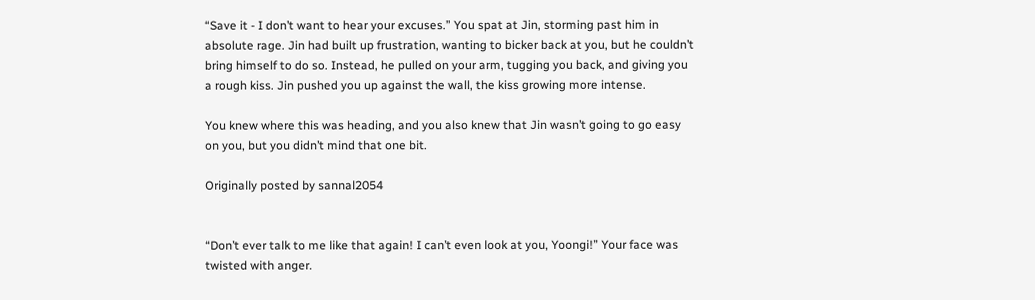“Save it - I don’t want to hear your excuses.” You spat at Jin, storming past him in absolute rage. Jin had built up frustration, wanting to bicker back at you, but he couldn’t bring himself to do so. Instead, he pulled on your arm, tugging you back, and giving you a rough kiss. Jin pushed you up against the wall, the kiss growing more intense.

You knew where this was heading, and you also knew that Jin wasn’t going to go easy on you, but you didn’t mind that one bit.

Originally posted by sannal2054


“Don’t ever talk to me like that again! I can’t even look at you, Yoongi!” Your face was twisted with anger.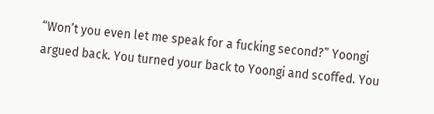“Won’t you even let me speak for a fucking second?” Yoongi argued back. You turned your back to Yoongi and scoffed. You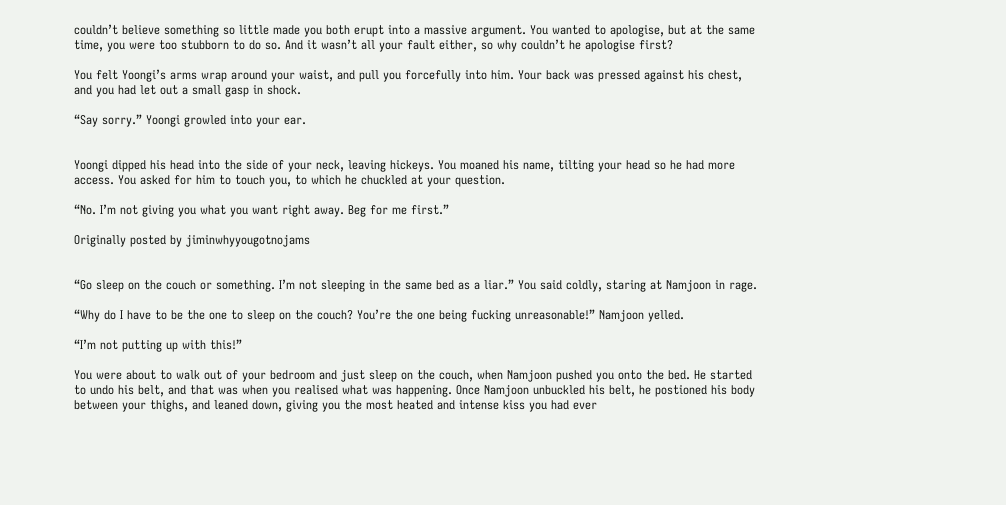couldn’t believe something so little made you both erupt into a massive argument. You wanted to apologise, but at the same time, you were too stubborn to do so. And it wasn’t all your fault either, so why couldn’t he apologise first?

You felt Yoongi’s arms wrap around your waist, and pull you forcefully into him. Your back was pressed against his chest, and you had let out a small gasp in shock.

“Say sorry.” Yoongi growled into your ear.


Yoongi dipped his head into the side of your neck, leaving hickeys. You moaned his name, tilting your head so he had more access. You asked for him to touch you, to which he chuckled at your question.

“No. I’m not giving you what you want right away. Beg for me first.”

Originally posted by jiminwhyyougotnojams


“Go sleep on the couch or something. I’m not sleeping in the same bed as a liar.” You said coldly, staring at Namjoon in rage.

“Why do I have to be the one to sleep on the couch? You’re the one being fucking unreasonable!” Namjoon yelled.

“I’m not putting up with this!”

You were about to walk out of your bedroom and just sleep on the couch, when Namjoon pushed you onto the bed. He started to undo his belt, and that was when you realised what was happening. Once Namjoon unbuckled his belt, he postioned his body between your thighs, and leaned down, giving you the most heated and intense kiss you had ever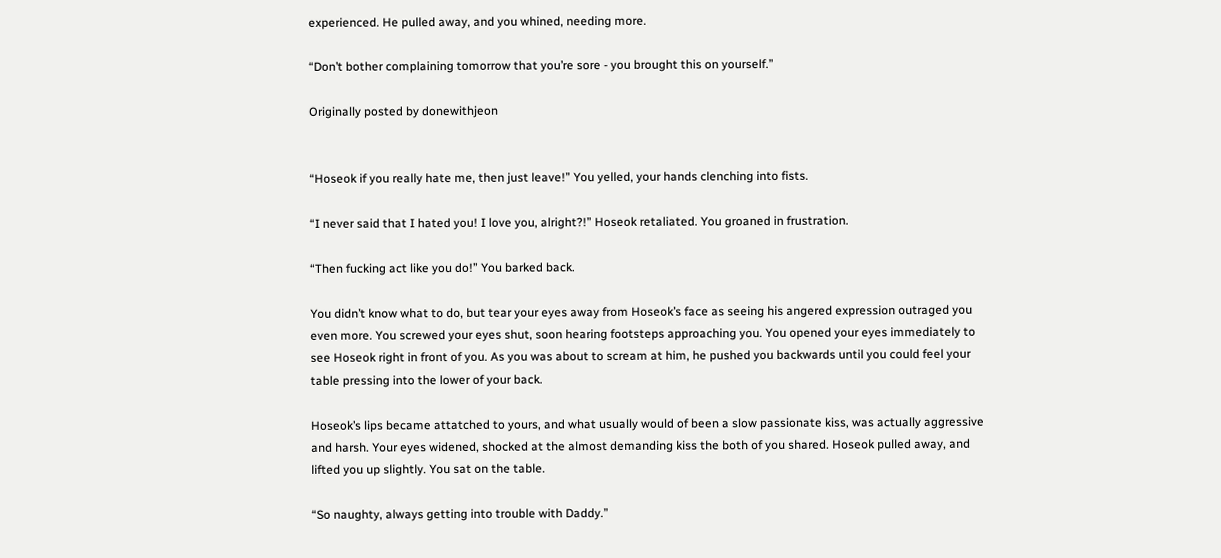experienced. He pulled away, and you whined, needing more.

“Don’t bother complaining tomorrow that you’re sore - you brought this on yourself.”

Originally posted by donewithjeon


“Hoseok if you really hate me, then just leave!” You yelled, your hands clenching into fists.

“I never said that I hated you! I love you, alright?!” Hoseok retaliated. You groaned in frustration.

“Then fucking act like you do!” You barked back.

You didn’t know what to do, but tear your eyes away from Hoseok’s face as seeing his angered expression outraged you even more. You screwed your eyes shut, soon hearing footsteps approaching you. You opened your eyes immediately to see Hoseok right in front of you. As you was about to scream at him, he pushed you backwards until you could feel your table pressing into the lower of your back.

Hoseok’s lips became attatched to yours, and what usually would of been a slow passionate kiss, was actually aggressive and harsh. Your eyes widened, shocked at the almost demanding kiss the both of you shared. Hoseok pulled away, and lifted you up slightly. You sat on the table.

“So naughty, always getting into trouble with Daddy.”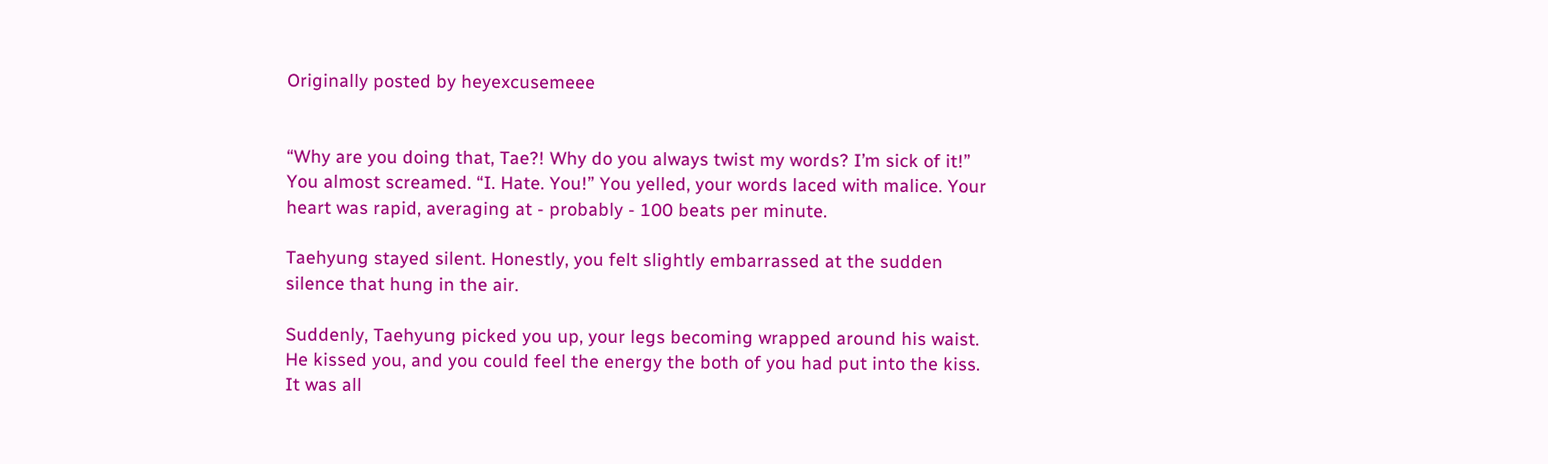Originally posted by heyexcusemeee


“Why are you doing that, Tae?! Why do you always twist my words? I’m sick of it!” You almost screamed. “I. Hate. You!” You yelled, your words laced with malice. Your heart was rapid, averaging at - probably - 100 beats per minute.

Taehyung stayed silent. Honestly, you felt slightly embarrassed at the sudden silence that hung in the air.

Suddenly, Taehyung picked you up, your legs becoming wrapped around his waist. He kissed you, and you could feel the energy the both of you had put into the kiss. It was all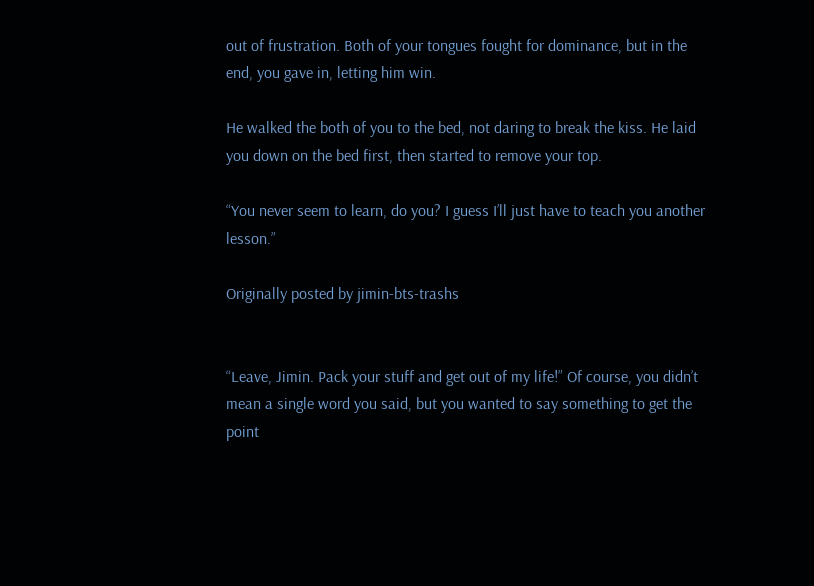out of frustration. Both of your tongues fought for dominance, but in the end, you gave in, letting him win.

He walked the both of you to the bed, not daring to break the kiss. He laid you down on the bed first, then started to remove your top.

“You never seem to learn, do you? I guess I’ll just have to teach you another lesson.”

Originally posted by jimin-bts-trashs


“Leave, Jimin. Pack your stuff and get out of my life!” Of course, you didn’t mean a single word you said, but you wanted to say something to get the point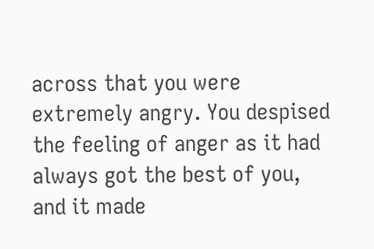across that you were extremely angry. You despised the feeling of anger as it had always got the best of you, and it made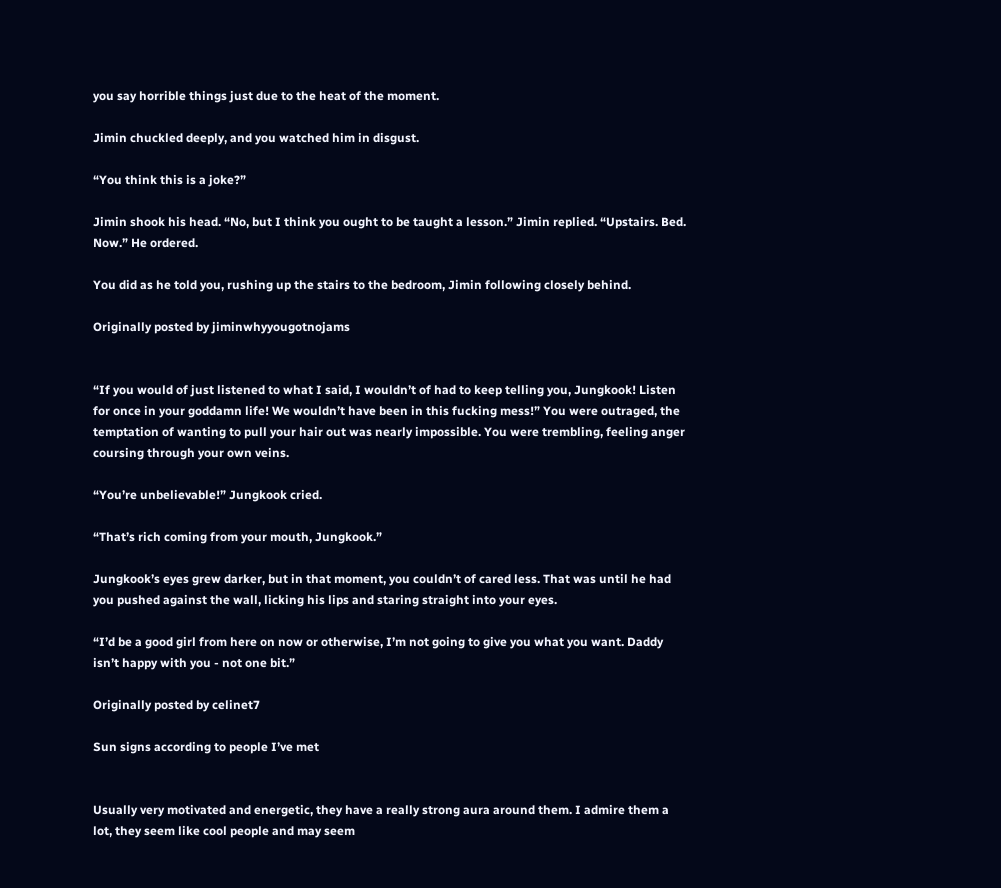you say horrible things just due to the heat of the moment.

Jimin chuckled deeply, and you watched him in disgust.

“You think this is a joke?”

Jimin shook his head. “No, but I think you ought to be taught a lesson.” Jimin replied. “Upstairs. Bed. Now.” He ordered.

You did as he told you, rushing up the stairs to the bedroom, Jimin following closely behind.

Originally posted by jiminwhyyougotnojams


“If you would of just listened to what I said, I wouldn’t of had to keep telling you, Jungkook! Listen for once in your goddamn life! We wouldn’t have been in this fucking mess!” You were outraged, the temptation of wanting to pull your hair out was nearly impossible. You were trembling, feeling anger coursing through your own veins.

“You’re unbelievable!” Jungkook cried.

“That’s rich coming from your mouth, Jungkook.”

Jungkook’s eyes grew darker, but in that moment, you couldn’t of cared less. That was until he had you pushed against the wall, licking his lips and staring straight into your eyes.

“I’d be a good girl from here on now or otherwise, I’m not going to give you what you want. Daddy isn’t happy with you - not one bit.”

Originally posted by celinet7

Sun signs according to people I’ve met


Usually very motivated and energetic, they have a really strong aura around them. I admire them a lot, they seem like cool people and may seem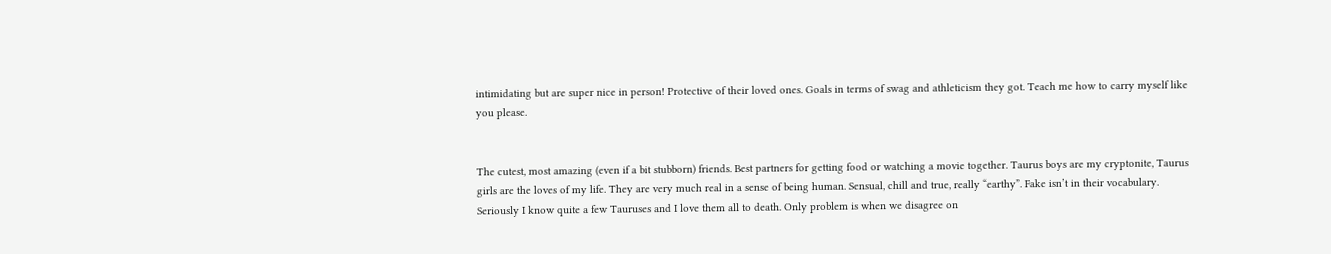intimidating but are super nice in person! Protective of their loved ones. Goals in terms of swag and athleticism they got. Teach me how to carry myself like you please.


The cutest, most amazing (even if a bit stubborn) friends. Best partners for getting food or watching a movie together. Taurus boys are my cryptonite, Taurus girls are the loves of my life. They are very much real in a sense of being human. Sensual, chill and true, really “earthy”. Fake isn’t in their vocabulary. Seriously I know quite a few Tauruses and I love them all to death. Only problem is when we disagree on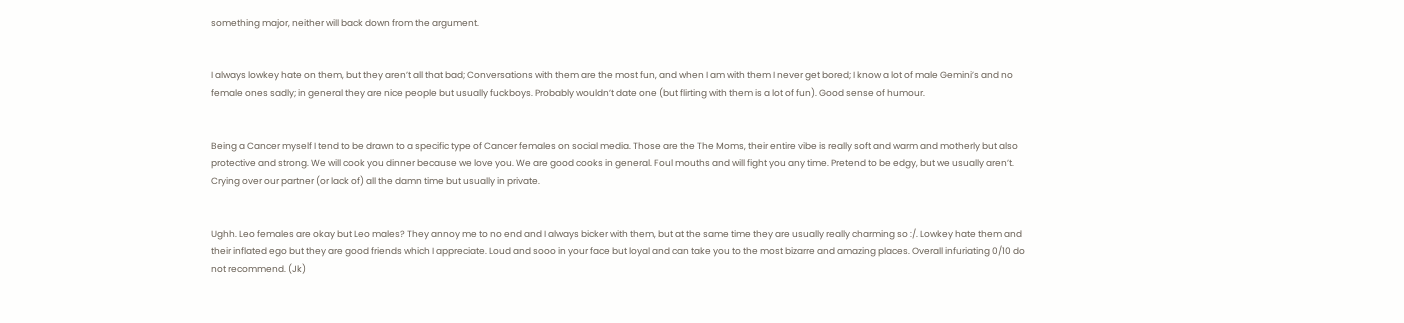something major, neither will back down from the argument.


I always lowkey hate on them, but they aren’t all that bad; Conversations with them are the most fun, and when I am with them I never get bored; I know a lot of male Gemini’s and no female ones sadly; in general they are nice people but usually fuckboys. Probably wouldn’t date one (but flirting with them is a lot of fun). Good sense of humour.


Being a Cancer myself I tend to be drawn to a specific type of Cancer females on social media. Those are the The Moms, their entire vibe is really soft and warm and motherly but also protective and strong. We will cook you dinner because we love you. We are good cooks in general. Foul mouths and will fight you any time. Pretend to be edgy, but we usually aren’t. Crying over our partner (or lack of) all the damn time but usually in private.


Ughh. Leo females are okay but Leo males? They annoy me to no end and I always bicker with them, but at the same time they are usually really charming so :/. Lowkey hate them and their inflated ego but they are good friends which I appreciate. Loud and sooo in your face but loyal and can take you to the most bizarre and amazing places. Overall infuriating 0/10 do not recommend. (Jk)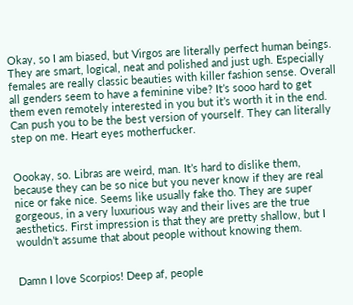Okay, so I am biased, but Virgos are literally perfect human beings. They are smart, logical, neat and polished and just ugh. Especially females are really classic beauties with killer fashion sense. Overall all genders seem to have a feminine vibe? It’s sooo hard to get them even remotely interested in you but it’s worth it in the end. Can push you to be the best version of yourself. They can literally step on me. Heart eyes motherfucker.


Oookay, so. Libras are weird, man. It’s hard to dislike them, because they can be so nice but you never know if they are real nice or fake nice. Seems like usually fake tho. They are super gorgeous, in a very luxurious way and their lives are the true aesthetics. First impression is that they are pretty shallow, but I wouldn’t assume that about people without knowing them.


Damn I love Scorpios! Deep af, people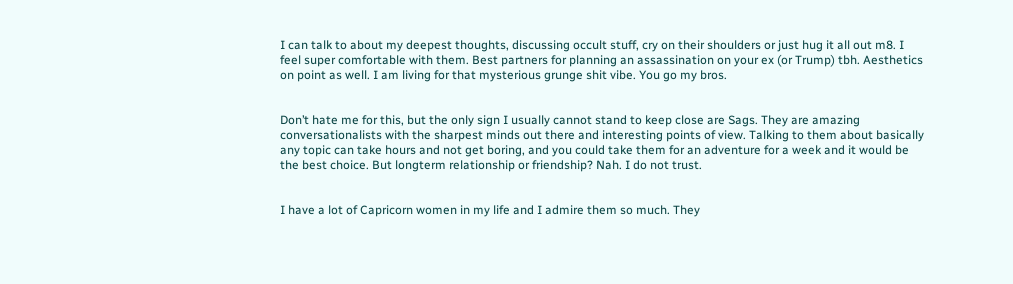I can talk to about my deepest thoughts, discussing occult stuff, cry on their shoulders or just hug it all out m8. I feel super comfortable with them. Best partners for planning an assassination on your ex (or Trump) tbh. Aesthetics on point as well. I am living for that mysterious grunge shit vibe. You go my bros.


Don’t hate me for this, but the only sign I usually cannot stand to keep close are Sags. They are amazing conversationalists with the sharpest minds out there and interesting points of view. Talking to them about basically any topic can take hours and not get boring, and you could take them for an adventure for a week and it would be the best choice. But longterm relationship or friendship? Nah. I do not trust.


I have a lot of Capricorn women in my life and I admire them so much. They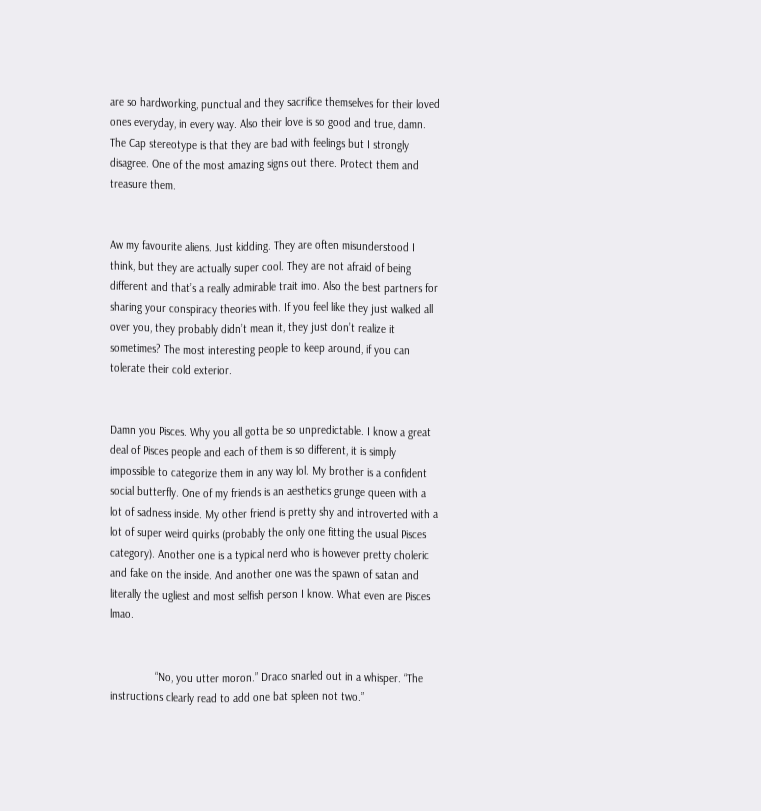are so hardworking, punctual and they sacrifice themselves for their loved ones everyday, in every way. Also their love is so good and true, damn. The Cap stereotype is that they are bad with feelings but I strongly disagree. One of the most amazing signs out there. Protect them and treasure them.


Aw my favourite aliens. Just kidding. They are often misunderstood I think, but they are actually super cool. They are not afraid of being different and that’s a really admirable trait imo. Also the best partners for sharing your conspiracy theories with. If you feel like they just walked all over you, they probably didn’t mean it, they just don’t realize it sometimes? The most interesting people to keep around, if you can tolerate their cold exterior.


Damn you Pisces. Why you all gotta be so unpredictable. I know a great deal of Pisces people and each of them is so different, it is simply impossible to categorize them in any way lol. My brother is a confident social butterfly. One of my friends is an aesthetics grunge queen with a lot of sadness inside. My other friend is pretty shy and introverted with a lot of super weird quirks (probably the only one fitting the usual Pisces category). Another one is a typical nerd who is however pretty choleric and fake on the inside. And another one was the spawn of satan and literally the ugliest and most selfish person I know. What even are Pisces lmao.


               “No, you utter moron.” Draco snarled out in a whisper. “The instructions clearly read to add one bat spleen not two.”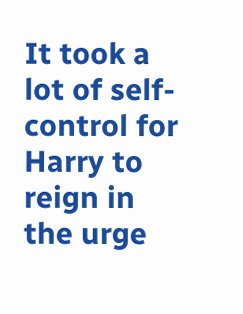It took a lot of self-control for Harry to reign in the urge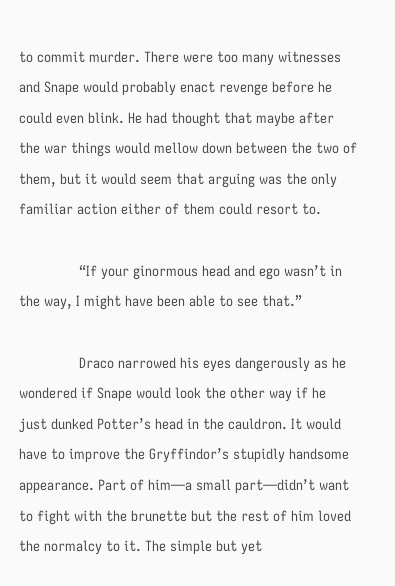to commit murder. There were too many witnesses and Snape would probably enact revenge before he could even blink. He had thought that maybe after the war things would mellow down between the two of them, but it would seem that arguing was the only familiar action either of them could resort to.

               “If your ginormous head and ego wasn’t in the way, I might have been able to see that.”

               Draco narrowed his eyes dangerously as he wondered if Snape would look the other way if he just dunked Potter’s head in the cauldron. It would have to improve the Gryffindor’s stupidly handsome appearance. Part of him—a small part—didn’t want to fight with the brunette but the rest of him loved the normalcy to it. The simple but yet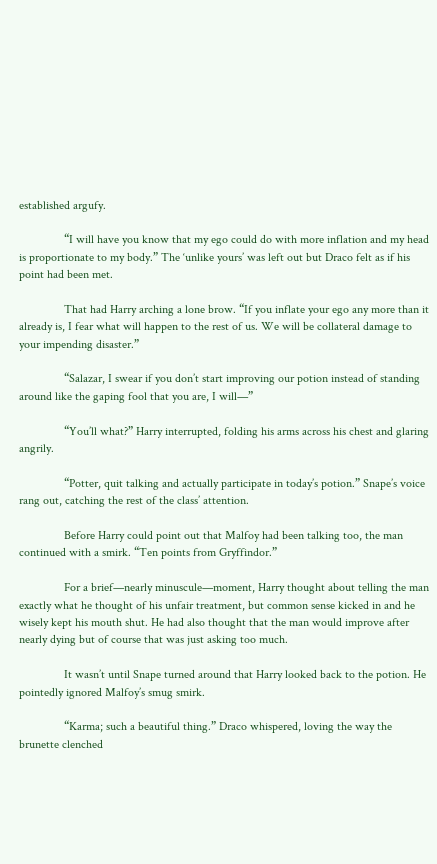established argufy.

               “I will have you know that my ego could do with more inflation and my head is proportionate to my body.” The ‘unlike yours’ was left out but Draco felt as if his point had been met.

               That had Harry arching a lone brow. “If you inflate your ego any more than it already is, I fear what will happen to the rest of us. We will be collateral damage to your impending disaster.”

               “Salazar, I swear if you don’t start improving our potion instead of standing around like the gaping fool that you are, I will—”

               “You’ll what?” Harry interrupted, folding his arms across his chest and glaring angrily.

               “Potter, quit talking and actually participate in today’s potion.” Snape’s voice rang out, catching the rest of the class’ attention.

               Before Harry could point out that Malfoy had been talking too, the man continued with a smirk. “Ten points from Gryffindor.”

               For a brief—nearly minuscule—moment, Harry thought about telling the man exactly what he thought of his unfair treatment, but common sense kicked in and he wisely kept his mouth shut. He had also thought that the man would improve after nearly dying but of course that was just asking too much.

               It wasn’t until Snape turned around that Harry looked back to the potion. He pointedly ignored Malfoy’s smug smirk.

               “Karma; such a beautiful thing.” Draco whispered, loving the way the brunette clenched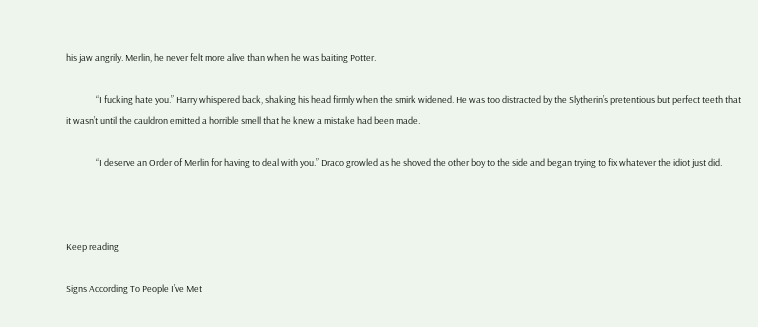his jaw angrily. Merlin, he never felt more alive than when he was baiting Potter.

               “I fucking hate you.” Harry whispered back, shaking his head firmly when the smirk widened. He was too distracted by the Slytherin’s pretentious but perfect teeth that it wasn’t until the cauldron emitted a horrible smell that he knew a mistake had been made.

               “I deserve an Order of Merlin for having to deal with you.” Draco growled as he shoved the other boy to the side and began trying to fix whatever the idiot just did.



Keep reading

Signs According To People I’ve Met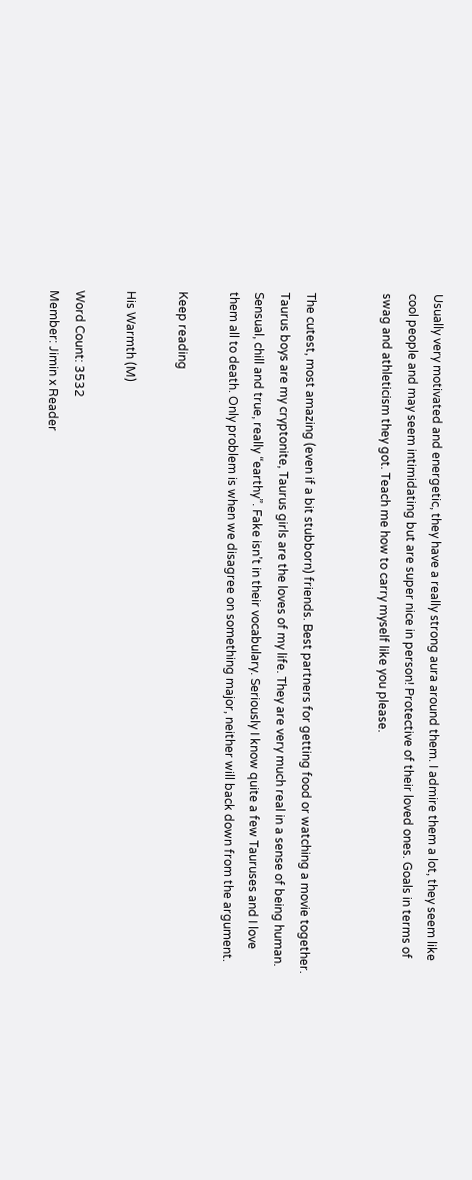Usually very motivated and energetic, they have a really strong aura around them. I admire them a lot, they seem like cool people and may seem intimidating but are super nice in person! Protective of their loved ones. Goals in terms of swag and athleticism they got. Teach me how to carry myself like you please.


The cutest, most amazing (even if a bit stubborn) friends. Best partners for getting food or watching a movie together. Taurus boys are my cryptonite, Taurus girls are the loves of my life. They are very much real in a sense of being human. Sensual, chill and true, really “earthy”. Fake isn’t in their vocabulary. Seriously I know quite a few Tauruses and I love them all to death. Only problem is when we disagree on something major, neither will back down from the argument.

Keep reading

His Warmth (M)

Word Count: 3532
Member: Jimin x Reader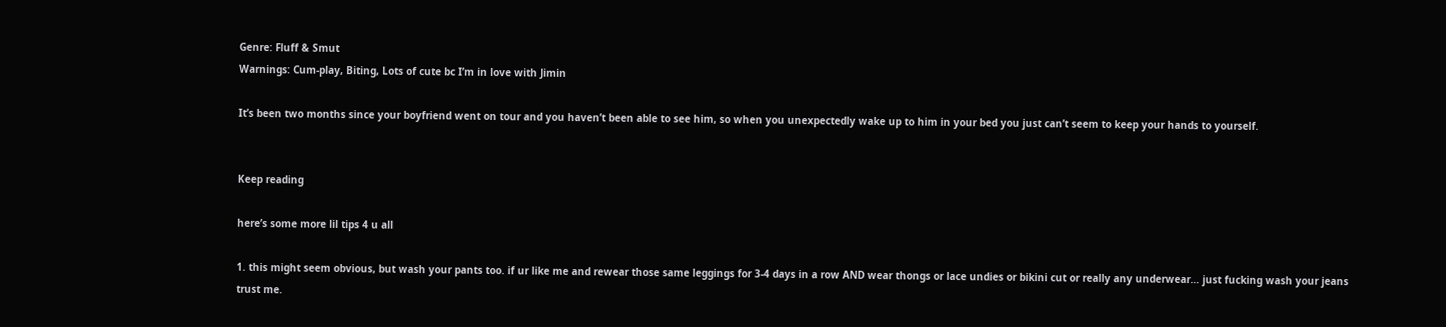Genre: Fluff & Smut
Warnings: Cum-play, Biting, Lots of cute bc I’m in love with Jimin

It’s been two months since your boyfriend went on tour and you haven’t been able to see him, so when you unexpectedly wake up to him in your bed you just can’t seem to keep your hands to yourself.


Keep reading

here’s some more lil tips 4 u all

1. this might seem obvious, but wash your pants too. if ur like me and rewear those same leggings for 3-4 days in a row AND wear thongs or lace undies or bikini cut or really any underwear… just fucking wash your jeans trust me.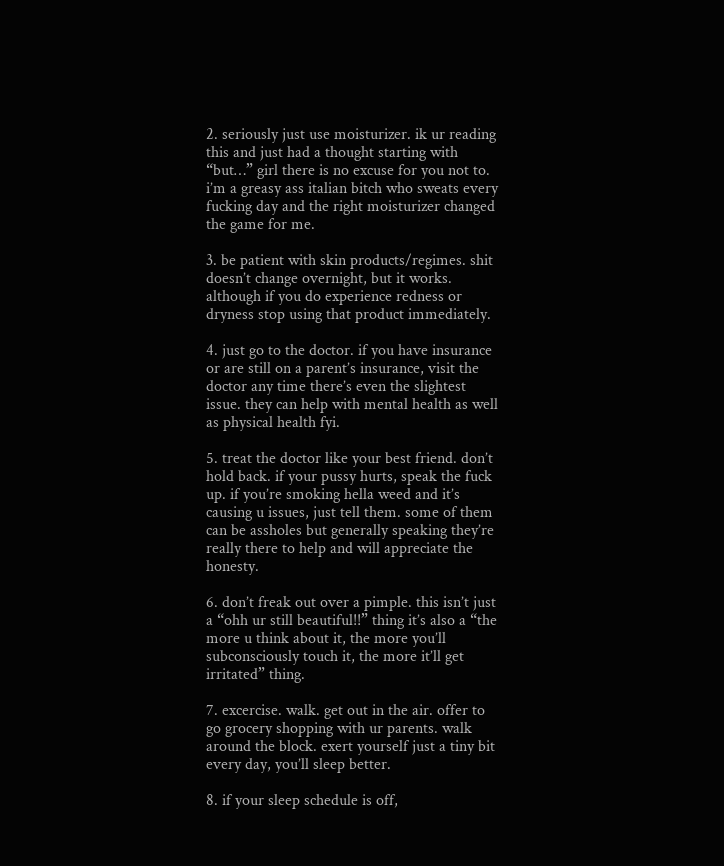2. seriously just use moisturizer. ik ur reading this and just had a thought starting with “but…” girl there is no excuse for you not to. i’m a greasy ass italian bitch who sweats every fucking day and the right moisturizer changed the game for me.

3. be patient with skin products/regimes. shit doesn’t change overnight, but it works. although if you do experience redness or dryness stop using that product immediately.

4. just go to the doctor. if you have insurance or are still on a parent’s insurance, visit the doctor any time there’s even the slightest issue. they can help with mental health as well as physical health fyi.

5. treat the doctor like your best friend. don’t hold back. if your pussy hurts, speak the fuck up. if you’re smoking hella weed and it’s causing u issues, just tell them. some of them can be assholes but generally speaking they’re really there to help and will appreciate the honesty.

6. don’t freak out over a pimple. this isn’t just a “ohh ur still beautiful!!” thing it’s also a “the more u think about it, the more you’ll subconsciously touch it, the more it’ll get irritated” thing.

7. excercise. walk. get out in the air. offer to go grocery shopping with ur parents. walk around the block. exert yourself just a tiny bit every day, you’ll sleep better.

8. if your sleep schedule is off,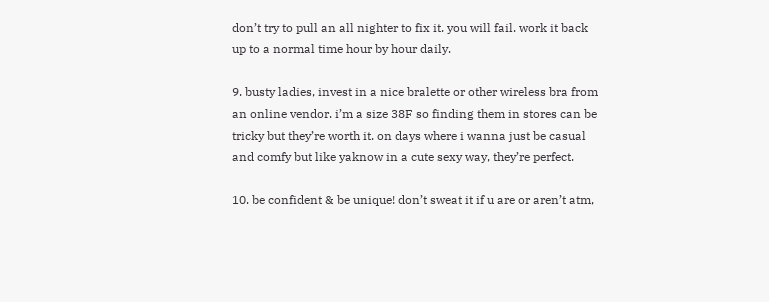don’t try to pull an all nighter to fix it. you will fail. work it back up to a normal time hour by hour daily.

9. busty ladies, invest in a nice bralette or other wireless bra from an online vendor. i’m a size 38F so finding them in stores can be tricky but they’re worth it. on days where i wanna just be casual and comfy but like yaknow in a cute sexy way, they’re perfect.

10. be confident & be unique! don’t sweat it if u are or aren’t atm,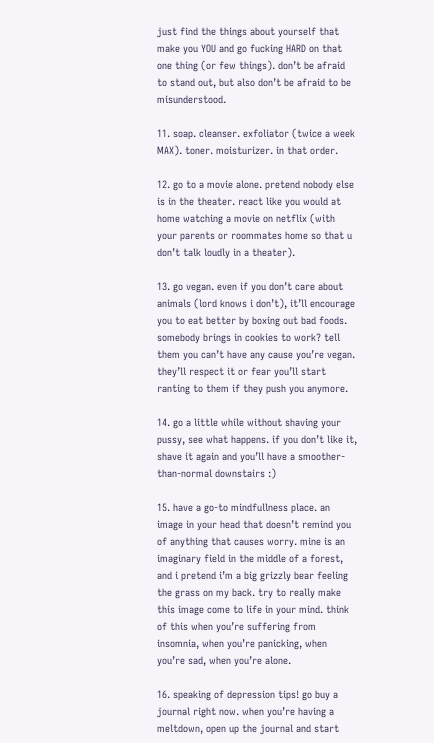just find the things about yourself that make you YOU and go fucking HARD on that one thing (or few things). don’t be afraid to stand out, but also don’t be afraid to be misunderstood.

11. soap. cleanser. exfoliator (twice a week MAX). toner. moisturizer. in that order.

12. go to a movie alone. pretend nobody else is in the theater. react like you would at home watching a movie on netflix (with your parents or roommates home so that u don’t talk loudly in a theater).

13. go vegan. even if you don’t care about animals (lord knows i don’t), it’ll encourage you to eat better by boxing out bad foods. somebody brings in cookies to work? tell them you can’t have any cause you’re vegan. they’ll respect it or fear you’ll start ranting to them if they push you anymore.

14. go a little while without shaving your pussy, see what happens. if you don’t like it, shave it again and you’ll have a smoother-than-normal downstairs :)

15. have a go-to mindfullness place. an image in your head that doesn’t remind you of anything that causes worry. mine is an imaginary field in the middle of a forest, and i pretend i’m a big grizzly bear feeling the grass on my back. try to really make this image come to life in your mind. think of this when you’re suffering from insomnia, when you’re panicking, when you’re sad, when you’re alone.

16. speaking of depression tips! go buy a journal right now. when you’re having a meltdown, open up the journal and start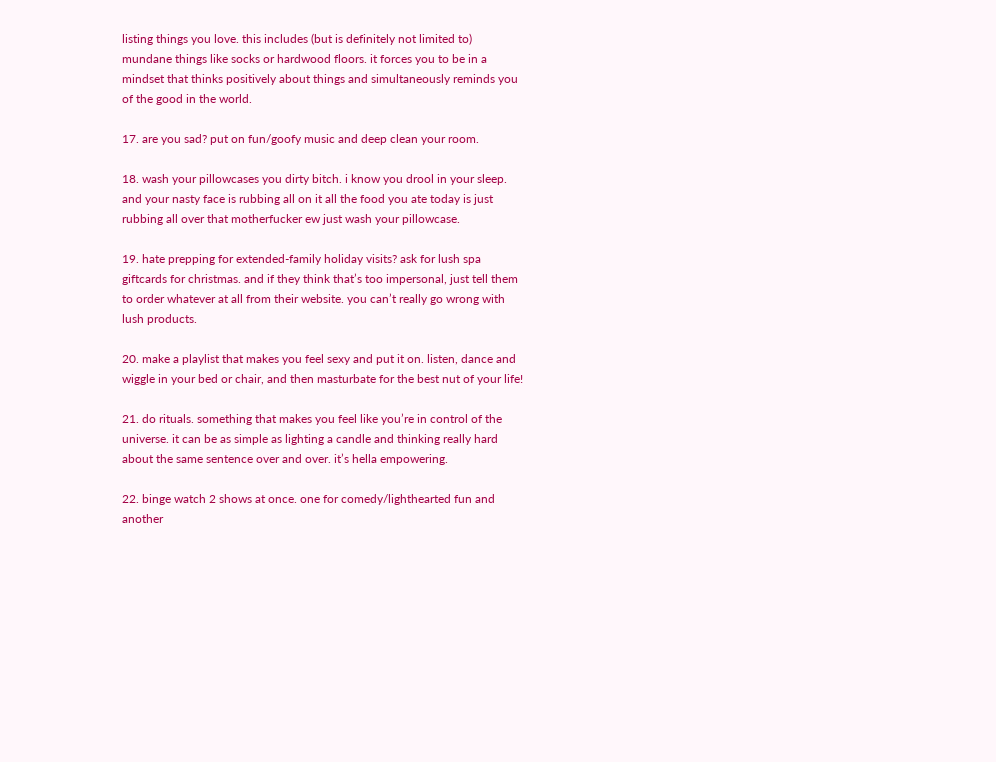listing things you love. this includes (but is definitely not limited to) mundane things like socks or hardwood floors. it forces you to be in a mindset that thinks positively about things and simultaneously reminds you of the good in the world.

17. are you sad? put on fun/goofy music and deep clean your room.

18. wash your pillowcases you dirty bitch. i know you drool in your sleep. and your nasty face is rubbing all on it all the food you ate today is just rubbing all over that motherfucker ew just wash your pillowcase.

19. hate prepping for extended-family holiday visits? ask for lush spa giftcards for christmas. and if they think that’s too impersonal, just tell them to order whatever at all from their website. you can’t really go wrong with lush products.

20. make a playlist that makes you feel sexy and put it on. listen, dance and wiggle in your bed or chair, and then masturbate for the best nut of your life!

21. do rituals. something that makes you feel like you’re in control of the universe. it can be as simple as lighting a candle and thinking really hard about the same sentence over and over. it’s hella empowering.

22. binge watch 2 shows at once. one for comedy/lighthearted fun and another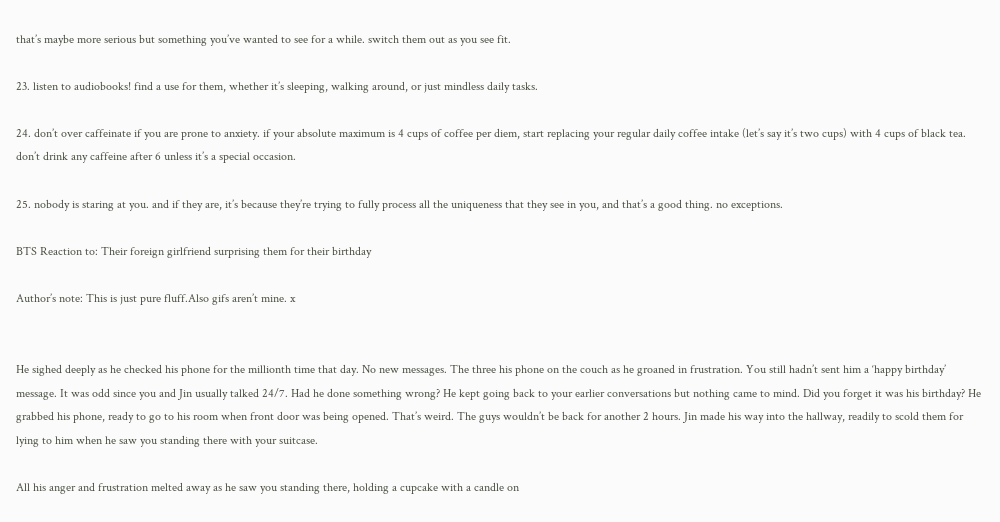that’s maybe more serious but something you’ve wanted to see for a while. switch them out as you see fit.

23. listen to audiobooks! find a use for them, whether it’s sleeping, walking around, or just mindless daily tasks.

24. don’t over caffeinate if you are prone to anxiety. if your absolute maximum is 4 cups of coffee per diem, start replacing your regular daily coffee intake (let’s say it’s two cups) with 4 cups of black tea. don’t drink any caffeine after 6 unless it’s a special occasion.

25. nobody is staring at you. and if they are, it’s because they’re trying to fully process all the uniqueness that they see in you, and that’s a good thing. no exceptions.

BTS Reaction to: Their foreign girlfriend surprising them for their birthday

Author’s note: This is just pure fluff.Also gifs aren’t mine. x


He sighed deeply as he checked his phone for the millionth time that day. No new messages. The three his phone on the couch as he groaned in frustration. You still hadn’t sent him a ‘happy birthday’ message. It was odd since you and Jin usually talked 24/7. Had he done something wrong? He kept going back to your earlier conversations but nothing came to mind. Did you forget it was his birthday? He grabbed his phone, ready to go to his room when front door was being opened. That’s weird. The guys wouldn’t be back for another 2 hours. Jin made his way into the hallway, readily to scold them for lying to him when he saw you standing there with your suitcase.

All his anger and frustration melted away as he saw you standing there, holding a cupcake with a candle on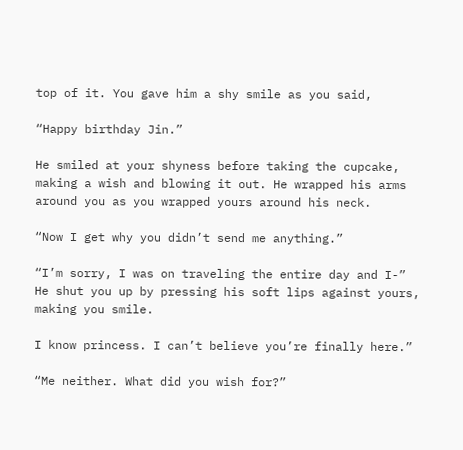top of it. You gave him a shy smile as you said,

“Happy birthday Jin.”

He smiled at your shyness before taking the cupcake, making a wish and blowing it out. He wrapped his arms around you as you wrapped yours around his neck.

“Now I get why you didn’t send me anything.”

“I’m sorry, I was on traveling the entire day and I-”
He shut you up by pressing his soft lips against yours, making you smile.

I know princess. I can’t believe you’re finally here.”

“Me neither. What did you wish for?”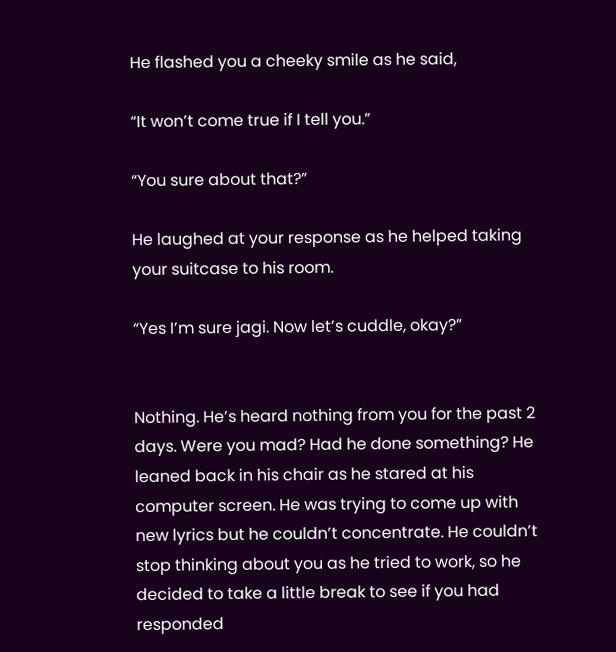He flashed you a cheeky smile as he said,

“It won’t come true if I tell you.”

“You sure about that?”

He laughed at your response as he helped taking your suitcase to his room.

“Yes I’m sure jagi. Now let’s cuddle, okay?”


Nothing. He’s heard nothing from you for the past 2 days. Were you mad? Had he done something? He leaned back in his chair as he stared at his computer screen. He was trying to come up with new lyrics but he couldn’t concentrate. He couldn’t stop thinking about you as he tried to work, so he decided to take a little break to see if you had responded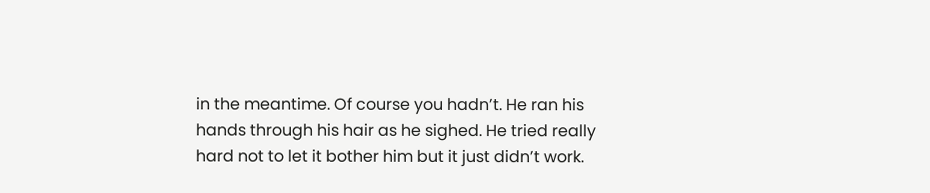in the meantime. Of course you hadn’t. He ran his hands through his hair as he sighed. He tried really hard not to let it bother him but it just didn’t work.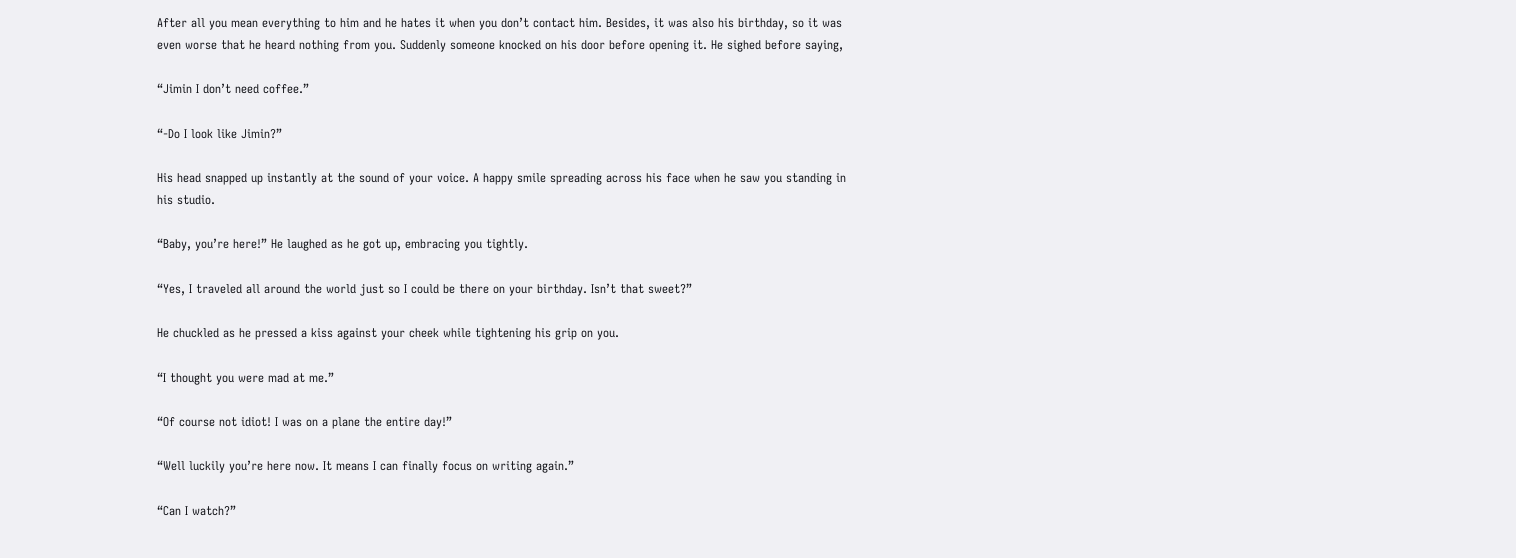After all you mean everything to him and he hates it when you don’t contact him. Besides, it was also his birthday, so it was even worse that he heard nothing from you. Suddenly someone knocked on his door before opening it. He sighed before saying,

“Jimin I don’t need coffee.”

“-Do I look like Jimin?”

His head snapped up instantly at the sound of your voice. A happy smile spreading across his face when he saw you standing in his studio.

“Baby, you’re here!” He laughed as he got up, embracing you tightly.

“Yes, I traveled all around the world just so I could be there on your birthday. Isn’t that sweet?”

He chuckled as he pressed a kiss against your cheek while tightening his grip on you.

“I thought you were mad at me.”

“Of course not idiot! I was on a plane the entire day!”

“Well luckily you’re here now. It means I can finally focus on writing again.”

“Can I watch?”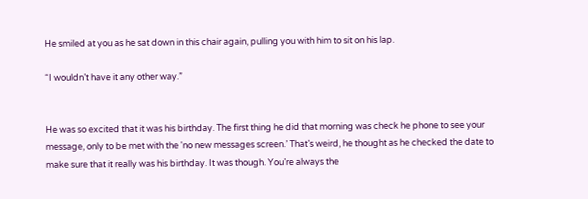He smiled at you as he sat down in this chair again, pulling you with him to sit on his lap.

“I wouldn’t have it any other way.”


He was so excited that it was his birthday. The first thing he did that morning was check he phone to see your message, only to be met with the 'no new messages screen.’ That’s weird, he thought as he checked the date to make sure that it really was his birthday. It was though. You’re always the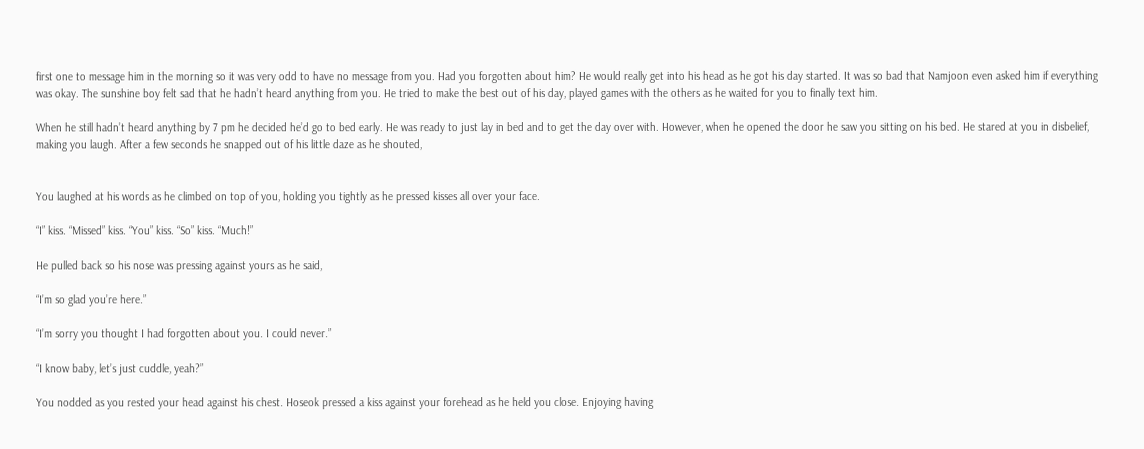first one to message him in the morning so it was very odd to have no message from you. Had you forgotten about him? He would really get into his head as he got his day started. It was so bad that Namjoon even asked him if everything was okay. The sunshine boy felt sad that he hadn’t heard anything from you. He tried to make the best out of his day, played games with the others as he waited for you to finally text him.

When he still hadn’t heard anything by 7 pm he decided he’d go to bed early. He was ready to just lay in bed and to get the day over with. However, when he opened the door he saw you sitting on his bed. He stared at you in disbelief, making you laugh. After a few seconds he snapped out of his little daze as he shouted,


You laughed at his words as he climbed on top of you, holding you tightly as he pressed kisses all over your face.

“I” kiss. “Missed” kiss. “You” kiss. “So” kiss. “Much!”

He pulled back so his nose was pressing against yours as he said,

“I’m so glad you’re here.”

“I’m sorry you thought I had forgotten about you. I could never.”

“I know baby, let’s just cuddle, yeah?”

You nodded as you rested your head against his chest. Hoseok pressed a kiss against your forehead as he held you close. Enjoying having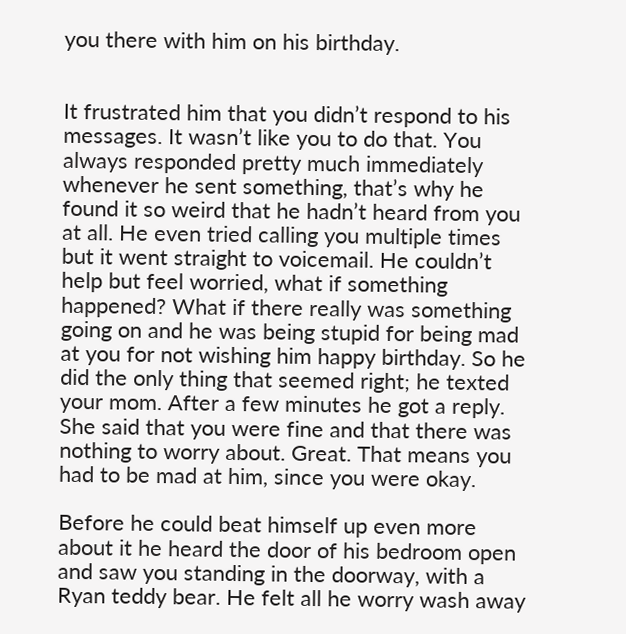you there with him on his birthday.


It frustrated him that you didn’t respond to his messages. It wasn’t like you to do that. You always responded pretty much immediately whenever he sent something, that’s why he found it so weird that he hadn’t heard from you at all. He even tried calling you multiple times but it went straight to voicemail. He couldn’t help but feel worried, what if something happened? What if there really was something going on and he was being stupid for being mad at you for not wishing him happy birthday. So he did the only thing that seemed right; he texted your mom. After a few minutes he got a reply. She said that you were fine and that there was nothing to worry about. Great. That means you had to be mad at him, since you were okay.

Before he could beat himself up even more about it he heard the door of his bedroom open and saw you standing in the doorway, with a Ryan teddy bear. He felt all he worry wash away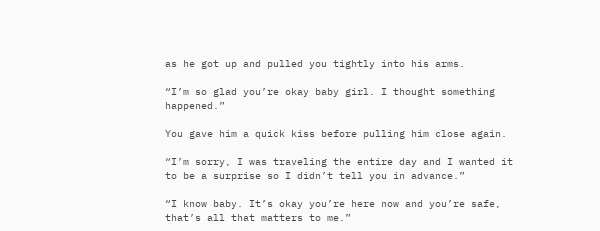as he got up and pulled you tightly into his arms.

“I’m so glad you’re okay baby girl. I thought something happened.”

You gave him a quick kiss before pulling him close again.

“I’m sorry, I was traveling the entire day and I wanted it to be a surprise so I didn’t tell you in advance.”

“I know baby. It’s okay you’re here now and you’re safe, that’s all that matters to me.”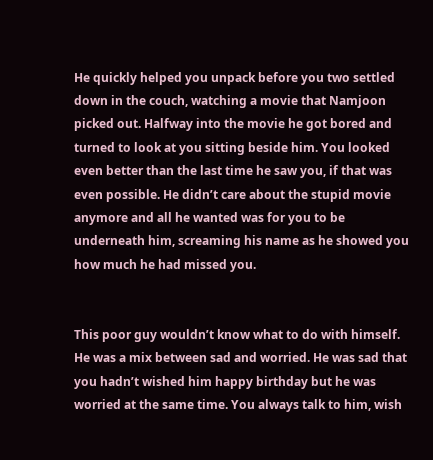He quickly helped you unpack before you two settled down in the couch, watching a movie that Namjoon picked out. Halfway into the movie he got bored and turned to look at you sitting beside him. You looked even better than the last time he saw you, if that was even possible. He didn’t care about the stupid movie anymore and all he wanted was for you to be underneath him, screaming his name as he showed you how much he had missed you.


This poor guy wouldn’t know what to do with himself. He was a mix between sad and worried. He was sad that you hadn’t wished him happy birthday but he was worried at the same time. You always talk to him, wish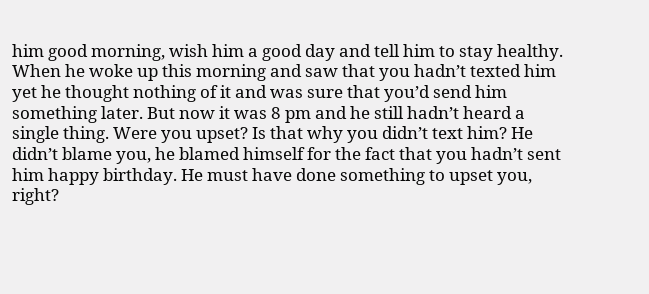him good morning, wish him a good day and tell him to stay healthy. When he woke up this morning and saw that you hadn’t texted him yet he thought nothing of it and was sure that you’d send him something later. But now it was 8 pm and he still hadn’t heard a single thing. Were you upset? Is that why you didn’t text him? He didn’t blame you, he blamed himself for the fact that you hadn’t sent him happy birthday. He must have done something to upset you, right?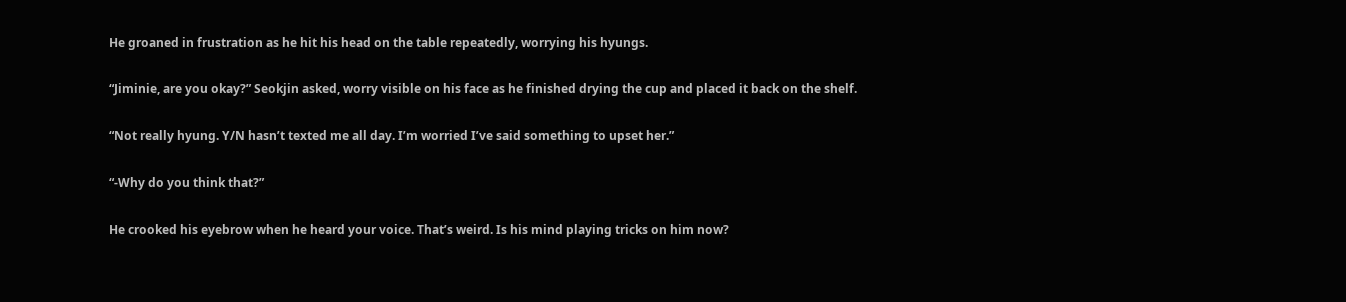He groaned in frustration as he hit his head on the table repeatedly, worrying his hyungs.

“Jiminie, are you okay?” Seokjin asked, worry visible on his face as he finished drying the cup and placed it back on the shelf.

“Not really hyung. Y/N hasn’t texted me all day. I’m worried I’ve said something to upset her.”

“-Why do you think that?”

He crooked his eyebrow when he heard your voice. That’s weird. Is his mind playing tricks on him now?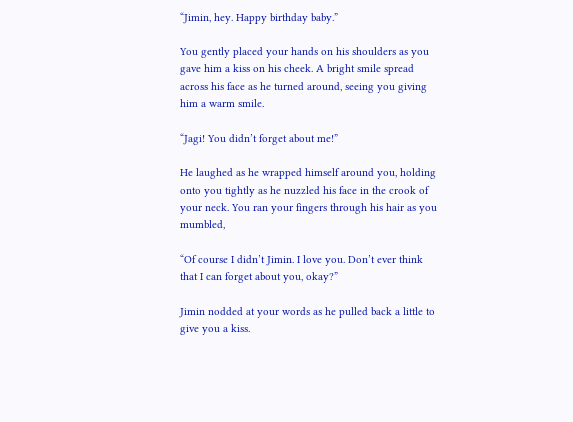“Jimin, hey. Happy birthday baby.”

You gently placed your hands on his shoulders as you gave him a kiss on his cheek. A bright smile spread across his face as he turned around, seeing you giving him a warm smile.

“Jagi! You didn’t forget about me!”

He laughed as he wrapped himself around you, holding onto you tightly as he nuzzled his face in the crook of your neck. You ran your fingers through his hair as you mumbled,

“Of course I didn’t Jimin. I love you. Don’t ever think that I can forget about you, okay?”

Jimin nodded at your words as he pulled back a little to give you a kiss.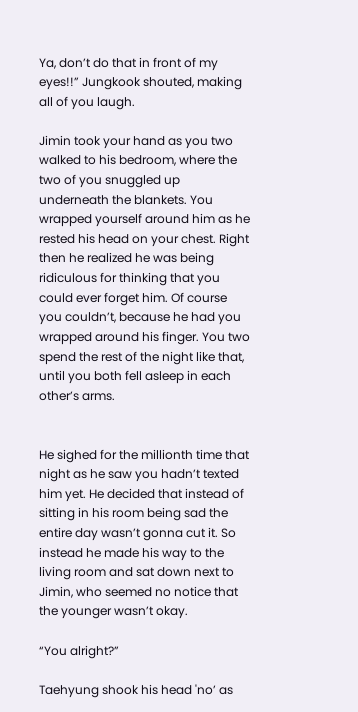Ya, don’t do that in front of my eyes!!” Jungkook shouted, making all of you laugh.

Jimin took your hand as you two walked to his bedroom, where the two of you snuggled up underneath the blankets. You wrapped yourself around him as he rested his head on your chest. Right then he realized he was being ridiculous for thinking that you could ever forget him. Of course you couldn’t, because he had you wrapped around his finger. You two spend the rest of the night like that, until you both fell asleep in each other’s arms.


He sighed for the millionth time that night as he saw you hadn’t texted him yet. He decided that instead of sitting in his room being sad the entire day wasn’t gonna cut it. So instead he made his way to the living room and sat down next to Jimin, who seemed no notice that the younger wasn’t okay.

“You alright?”

Taehyung shook his head 'no’ as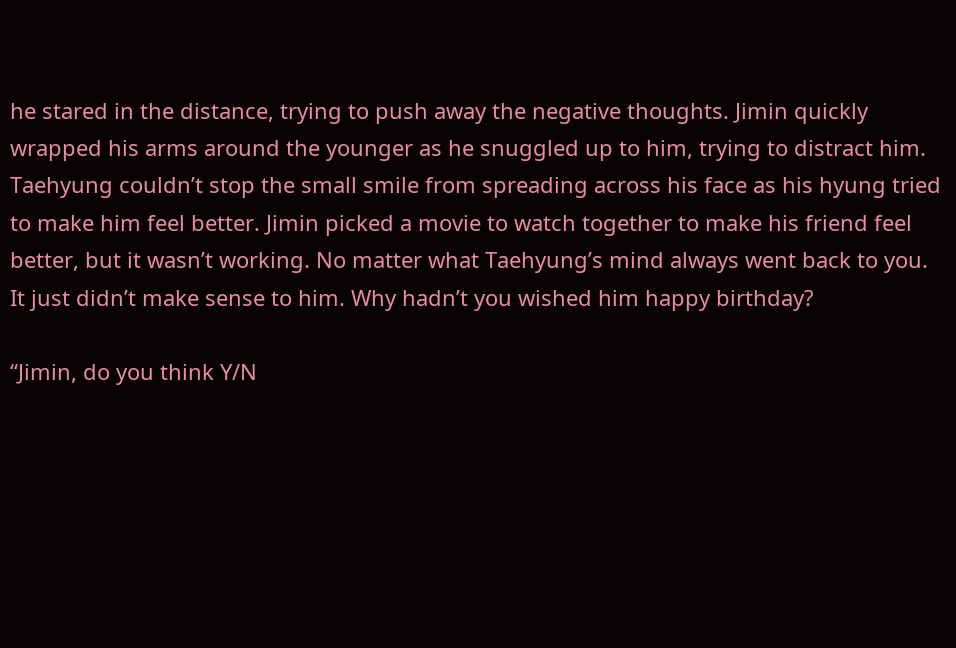he stared in the distance, trying to push away the negative thoughts. Jimin quickly wrapped his arms around the younger as he snuggled up to him, trying to distract him. Taehyung couldn’t stop the small smile from spreading across his face as his hyung tried to make him feel better. Jimin picked a movie to watch together to make his friend feel better, but it wasn’t working. No matter what Taehyung’s mind always went back to you. It just didn’t make sense to him. Why hadn’t you wished him happy birthday?

“Jimin, do you think Y/N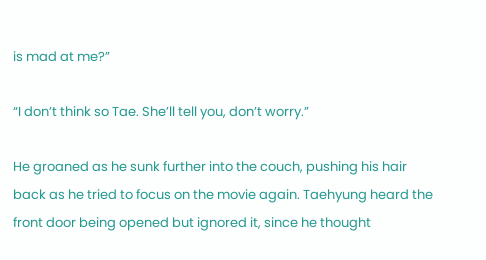is mad at me?”

“I don’t think so Tae. She’ll tell you, don’t worry.”

He groaned as he sunk further into the couch, pushing his hair back as he tried to focus on the movie again. Taehyung heard the front door being opened but ignored it, since he thought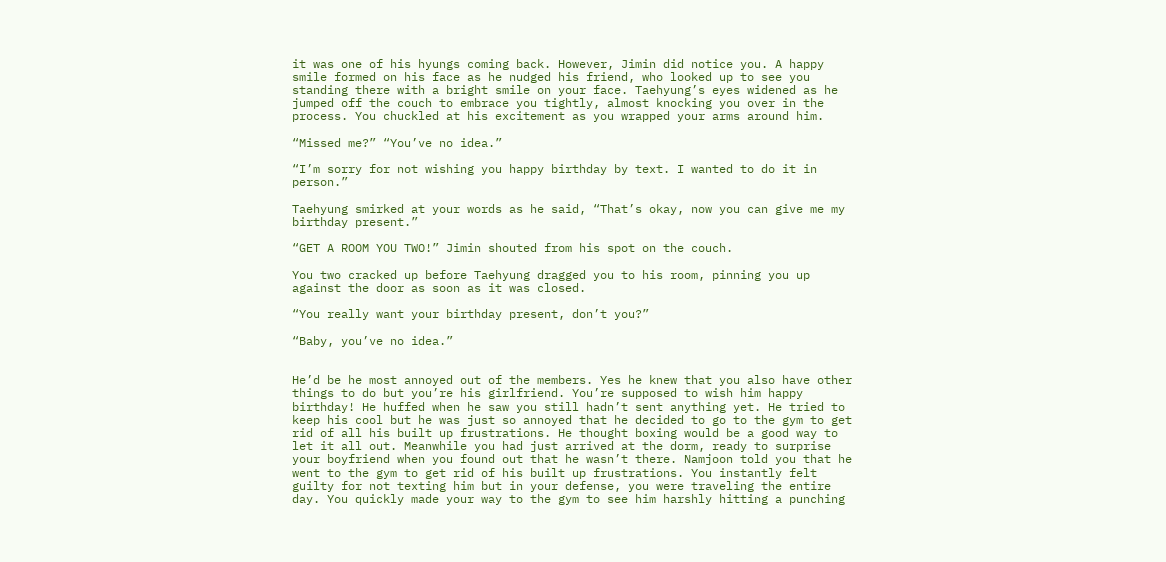it was one of his hyungs coming back. However, Jimin did notice you. A happy smile formed on his face as he nudged his friend, who looked up to see you standing there with a bright smile on your face. Taehyung’s eyes widened as he jumped off the couch to embrace you tightly, almost knocking you over in the process. You chuckled at his excitement as you wrapped your arms around him.

“Missed me?” “You’ve no idea.”

“I’m sorry for not wishing you happy birthday by text. I wanted to do it in person.”

Taehyung smirked at your words as he said, “That’s okay, now you can give me my birthday present.”

“GET A ROOM YOU TWO!” Jimin shouted from his spot on the couch.

You two cracked up before Taehyung dragged you to his room, pinning you up against the door as soon as it was closed.

“You really want your birthday present, don’t you?”

“Baby, you’ve no idea.”


He’d be he most annoyed out of the members. Yes he knew that you also have other things to do but you’re his girlfriend. You’re supposed to wish him happy birthday! He huffed when he saw you still hadn’t sent anything yet. He tried to keep his cool but he was just so annoyed that he decided to go to the gym to get rid of all his built up frustrations. He thought boxing would be a good way to let it all out. Meanwhile you had just arrived at the dorm, ready to surprise your boyfriend when you found out that he wasn’t there. Namjoon told you that he went to the gym to get rid of his built up frustrations. You instantly felt guilty for not texting him but in your defense, you were traveling the entire day. You quickly made your way to the gym to see him harshly hitting a punching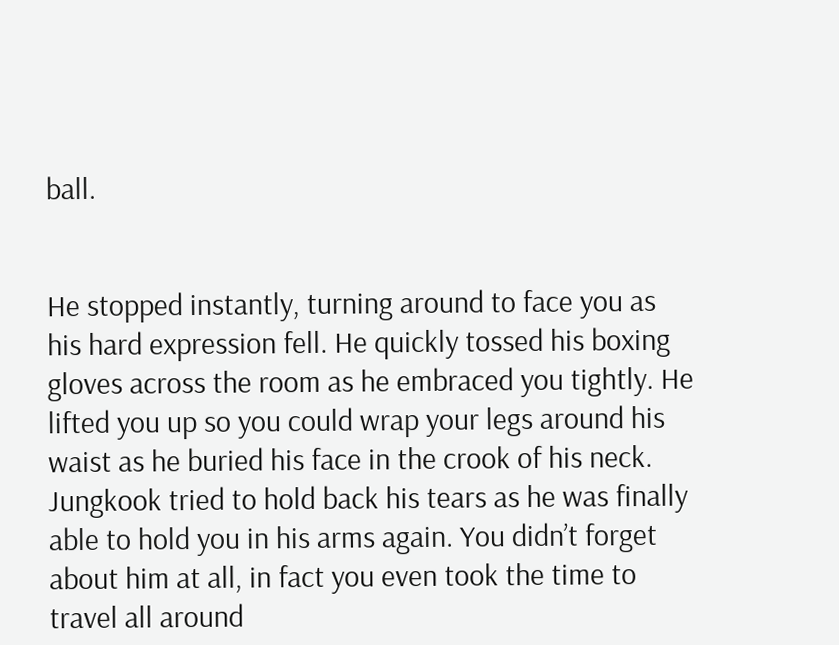ball.


He stopped instantly, turning around to face you as his hard expression fell. He quickly tossed his boxing gloves across the room as he embraced you tightly. He lifted you up so you could wrap your legs around his waist as he buried his face in the crook of his neck. Jungkook tried to hold back his tears as he was finally able to hold you in his arms again. You didn’t forget about him at all, in fact you even took the time to travel all around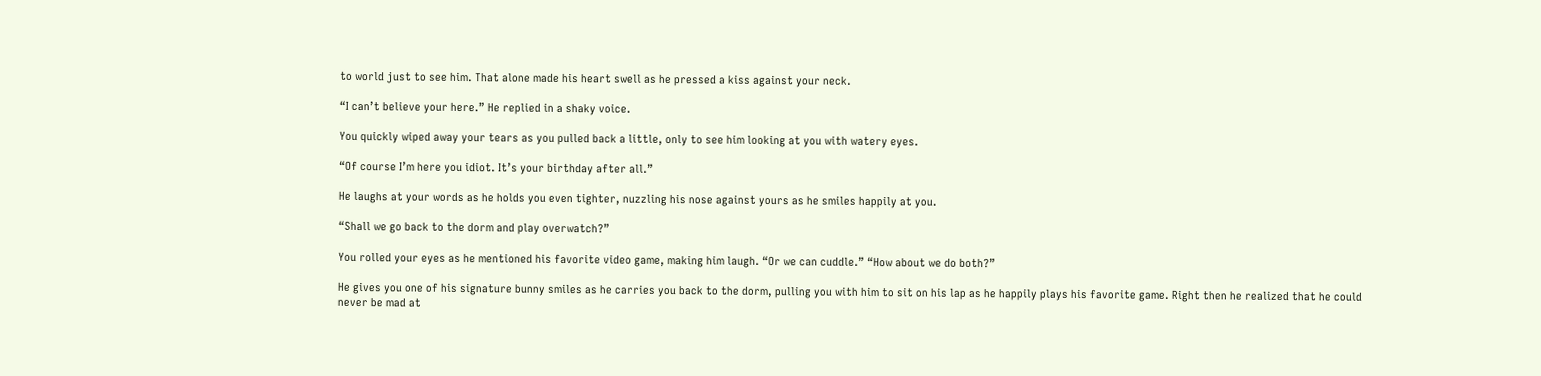to world just to see him. That alone made his heart swell as he pressed a kiss against your neck.

“I can’t believe your here.” He replied in a shaky voice.

You quickly wiped away your tears as you pulled back a little, only to see him looking at you with watery eyes.

“Of course I’m here you idiot. It’s your birthday after all.”

He laughs at your words as he holds you even tighter, nuzzling his nose against yours as he smiles happily at you.

“Shall we go back to the dorm and play overwatch?”

You rolled your eyes as he mentioned his favorite video game, making him laugh. “Or we can cuddle.” “How about we do both?”

He gives you one of his signature bunny smiles as he carries you back to the dorm, pulling you with him to sit on his lap as he happily plays his favorite game. Right then he realized that he could never be mad at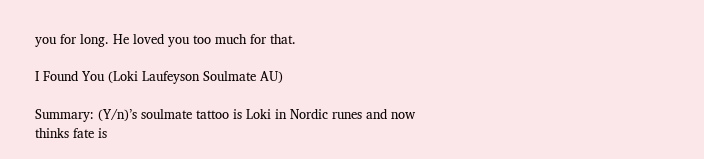you for long. He loved you too much for that.

I Found You (Loki Laufeyson Soulmate AU)

Summary: (Y/n)’s soulmate tattoo is Loki in Nordic runes and now thinks fate is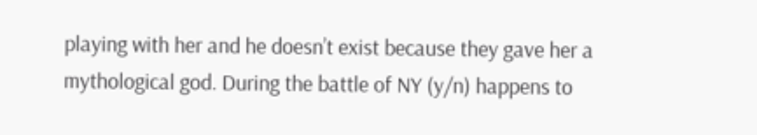playing with her and he doesn’t exist because they gave her a mythological god. During the battle of NY (y/n) happens to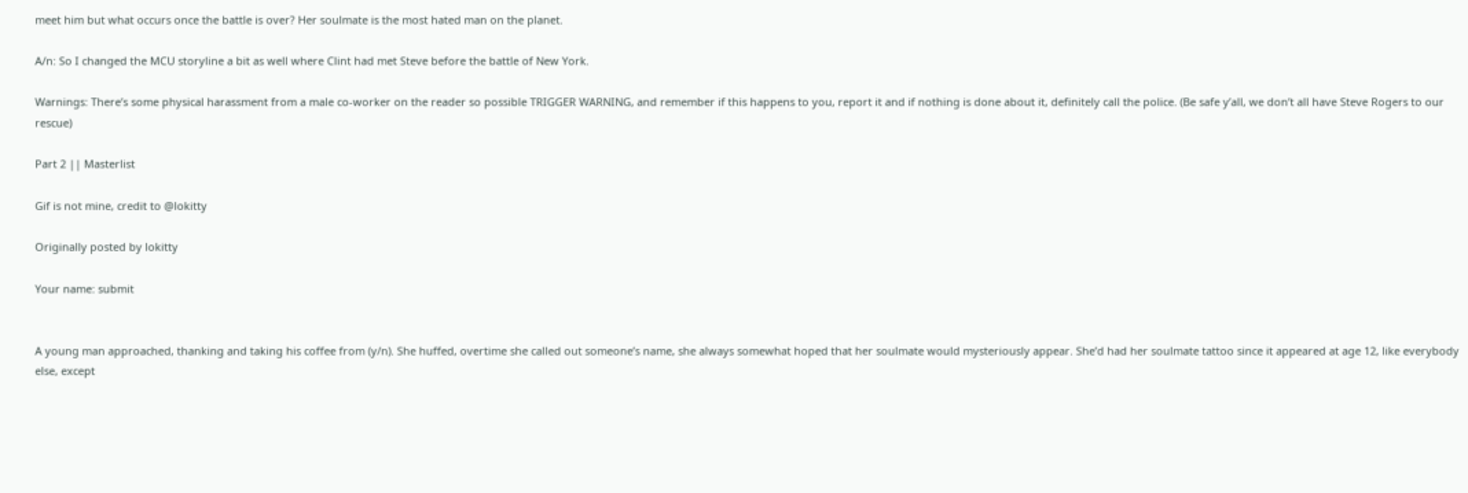meet him but what occurs once the battle is over? Her soulmate is the most hated man on the planet.

A/n: So I changed the MCU storyline a bit as well where Clint had met Steve before the battle of New York.

Warnings: There’s some physical harassment from a male co-worker on the reader so possible TRIGGER WARNING, and remember if this happens to you, report it and if nothing is done about it, definitely call the police. (Be safe y’all, we don’t all have Steve Rogers to our rescue)

Part 2 || Masterlist

Gif is not mine, credit to @lokitty

Originally posted by lokitty

Your name: submit


A young man approached, thanking and taking his coffee from (y/n). She huffed, overtime she called out someone’s name, she always somewhat hoped that her soulmate would mysteriously appear. She’d had her soulmate tattoo since it appeared at age 12, like everybody else, except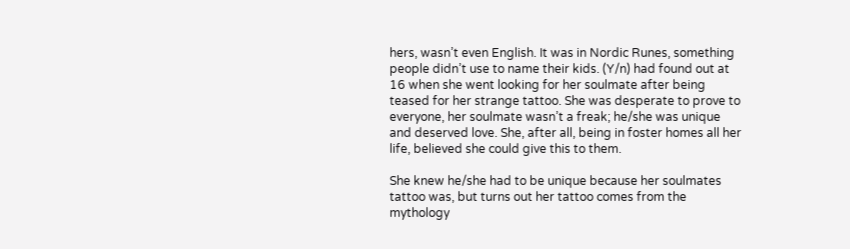hers, wasn’t even English. It was in Nordic Runes, something people didn’t use to name their kids. (Y/n) had found out at 16 when she went looking for her soulmate after being teased for her strange tattoo. She was desperate to prove to everyone, her soulmate wasn’t a freak; he/she was unique and deserved love. She, after all, being in foster homes all her life, believed she could give this to them.

She knew he/she had to be unique because her soulmates tattoo was, but turns out her tattoo comes from the mythology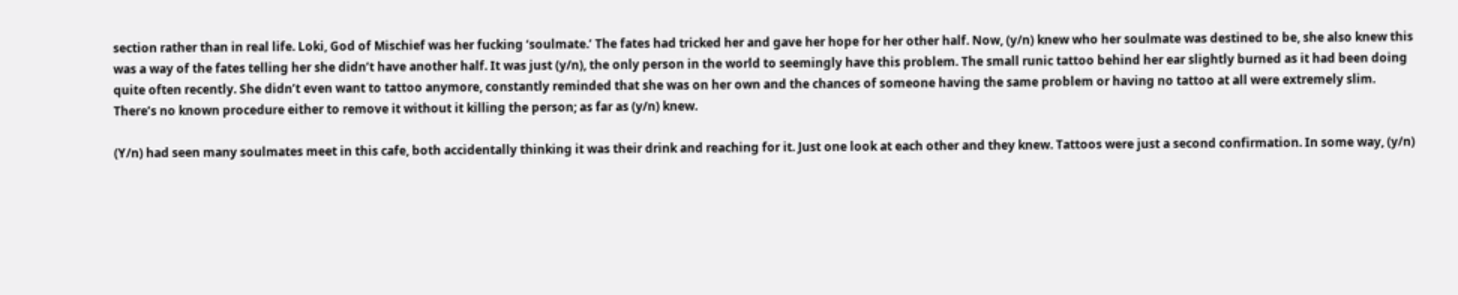section rather than in real life. Loki, God of Mischief was her fucking ‘soulmate.’ The fates had tricked her and gave her hope for her other half. Now, (y/n) knew who her soulmate was destined to be, she also knew this was a way of the fates telling her she didn’t have another half. It was just (y/n), the only person in the world to seemingly have this problem. The small runic tattoo behind her ear slightly burned as it had been doing quite often recently. She didn’t even want to tattoo anymore, constantly reminded that she was on her own and the chances of someone having the same problem or having no tattoo at all were extremely slim. There’s no known procedure either to remove it without it killing the person; as far as (y/n) knew.

(Y/n) had seen many soulmates meet in this cafe, both accidentally thinking it was their drink and reaching for it. Just one look at each other and they knew. Tattoos were just a second confirmation. In some way, (y/n)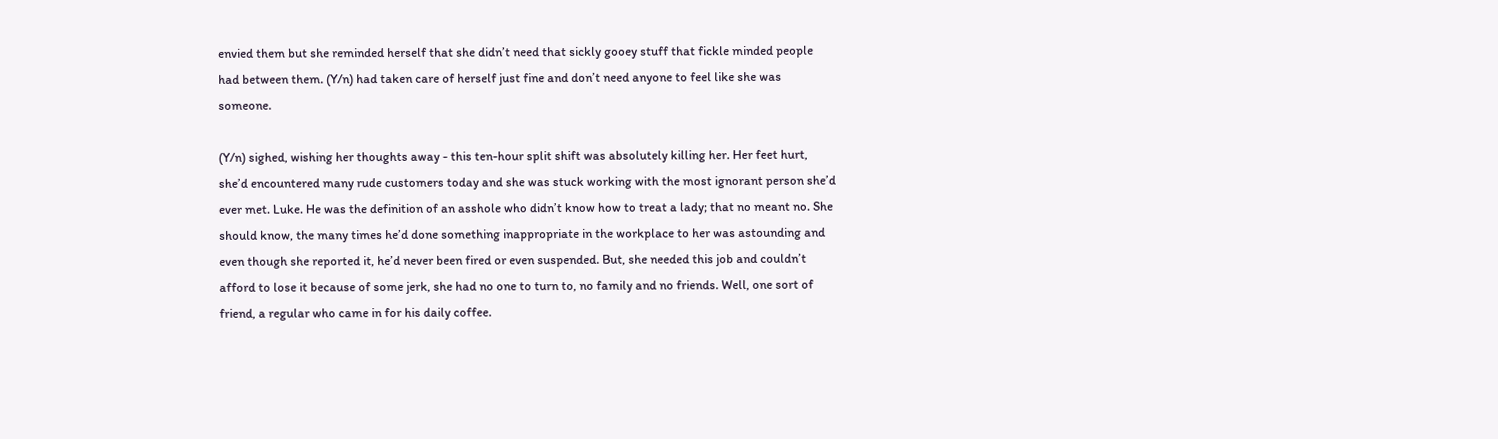envied them but she reminded herself that she didn’t need that sickly gooey stuff that fickle minded people had between them. (Y/n) had taken care of herself just fine and don’t need anyone to feel like she was someone.

(Y/n) sighed, wishing her thoughts away - this ten-hour split shift was absolutely killing her. Her feet hurt, she’d encountered many rude customers today and she was stuck working with the most ignorant person she’d ever met. Luke. He was the definition of an asshole who didn’t know how to treat a lady; that no meant no. She should know, the many times he’d done something inappropriate in the workplace to her was astounding and even though she reported it, he’d never been fired or even suspended. But, she needed this job and couldn’t afford to lose it because of some jerk, she had no one to turn to, no family and no friends. Well, one sort of friend, a regular who came in for his daily coffee.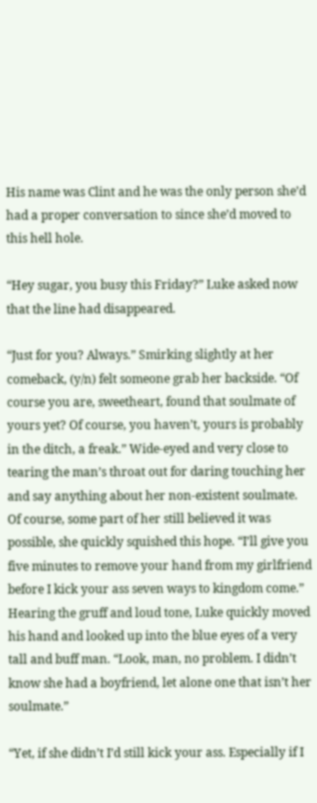His name was Clint and he was the only person she’d had a proper conversation to since she’d moved to this hell hole.

“Hey sugar, you busy this Friday?” Luke asked now that the line had disappeared.

“Just for you? Always.” Smirking slightly at her comeback, (y/n) felt someone grab her backside. “Of course you are, sweetheart, found that soulmate of yours yet? Of course, you haven’t, yours is probably in the ditch, a freak.” Wide-eyed and very close to tearing the man’s throat out for daring touching her and say anything about her non-existent soulmate. Of course, some part of her still believed it was possible, she quickly squished this hope. “I’ll give you five minutes to remove your hand from my girlfriend before I kick your ass seven ways to kingdom come.” Hearing the gruff and loud tone, Luke quickly moved his hand and looked up into the blue eyes of a very tall and buff man. “Look, man, no problem. I didn’t know she had a boyfriend, let alone one that isn’t her soulmate.”

“Yet, if she didn’t I’d still kick your ass. Especially if I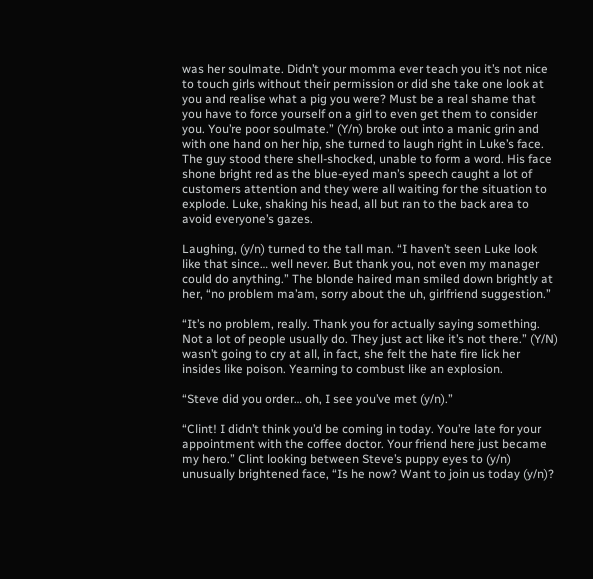was her soulmate. Didn’t your momma ever teach you it’s not nice to touch girls without their permission or did she take one look at you and realise what a pig you were? Must be a real shame that you have to force yourself on a girl to even get them to consider you. You’re poor soulmate.” (Y/n) broke out into a manic grin and with one hand on her hip, she turned to laugh right in Luke’s face. The guy stood there shell-shocked, unable to form a word. His face shone bright red as the blue-eyed man’s speech caught a lot of customers attention and they were all waiting for the situation to explode. Luke, shaking his head, all but ran to the back area to avoid everyone’s gazes.

Laughing, (y/n) turned to the tall man. “I haven’t seen Luke look like that since… well never. But thank you, not even my manager could do anything.” The blonde haired man smiled down brightly at her, “no problem ma’am, sorry about the uh, girlfriend suggestion.”

“It’s no problem, really. Thank you for actually saying something. Not a lot of people usually do. They just act like it’s not there.” (Y/N) wasn’t going to cry at all, in fact, she felt the hate fire lick her insides like poison. Yearning to combust like an explosion.

“Steve did you order… oh, I see you’ve met (y/n).”

“Clint! I didn’t think you’d be coming in today. You’re late for your appointment with the coffee doctor. Your friend here just became my hero.” Clint looking between Steve’s puppy eyes to (y/n) unusually brightened face, “Is he now? Want to join us today (y/n)?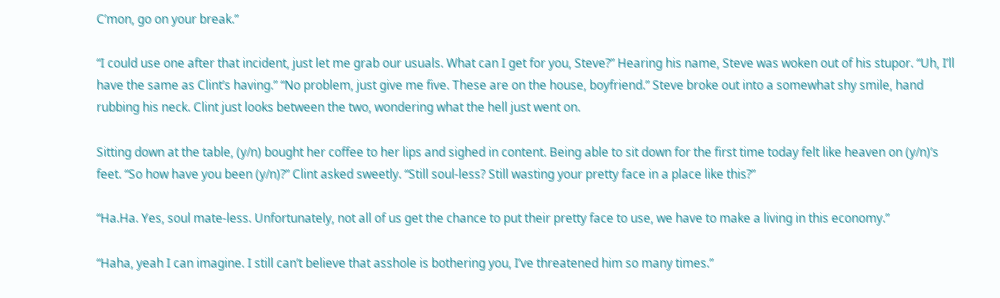C’mon, go on your break.”

“I could use one after that incident, just let me grab our usuals. What can I get for you, Steve?” Hearing his name, Steve was woken out of his stupor. “Uh, I’ll have the same as Clint’s having.” “No problem, just give me five. These are on the house, boyfriend.” Steve broke out into a somewhat shy smile, hand rubbing his neck. Clint just looks between the two, wondering what the hell just went on.

Sitting down at the table, (y/n) bought her coffee to her lips and sighed in content. Being able to sit down for the first time today felt like heaven on (y/n)’s feet. “So how have you been (y/n)?” Clint asked sweetly. “Still soul-less? Still wasting your pretty face in a place like this?”

“Ha.Ha. Yes, soul mate-less. Unfortunately, not all of us get the chance to put their pretty face to use, we have to make a living in this economy.”

“Haha, yeah I can imagine. I still can’t believe that asshole is bothering you, I’ve threatened him so many times.”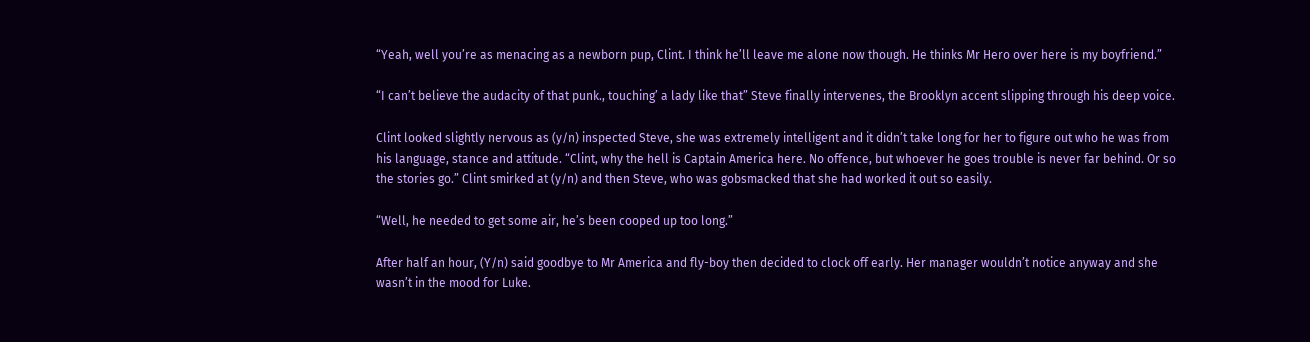“Yeah, well you’re as menacing as a newborn pup, Clint. I think he’ll leave me alone now though. He thinks Mr Hero over here is my boyfriend.”

“I can’t believe the audacity of that punk., touching’ a lady like that” Steve finally intervenes, the Brooklyn accent slipping through his deep voice.

Clint looked slightly nervous as (y/n) inspected Steve, she was extremely intelligent and it didn’t take long for her to figure out who he was from his language, stance and attitude. “Clint, why the hell is Captain America here. No offence, but whoever he goes trouble is never far behind. Or so the stories go.” Clint smirked at (y/n) and then Steve, who was gobsmacked that she had worked it out so easily.

“Well, he needed to get some air, he’s been cooped up too long.”

After half an hour, (Y/n) said goodbye to Mr America and fly-boy then decided to clock off early. Her manager wouldn’t notice anyway and she wasn’t in the mood for Luke.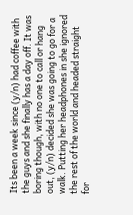Its been a week since (y/n) had coffee with the guys and she finally has a day off. It was boring though, with no one to call or hang out, (y/n) decided she was going to go for a walk. Putting her headphones in she ignored the rest of the world and headed straight for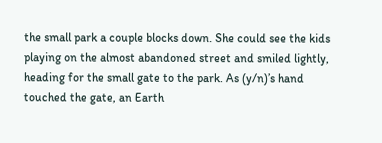the small park a couple blocks down. She could see the kids playing on the almost abandoned street and smiled lightly, heading for the small gate to the park. As (y/n)’s hand touched the gate, an Earth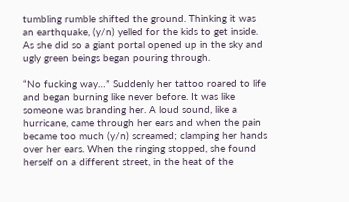tumbling rumble shifted the ground. Thinking it was an earthquake, (y/n) yelled for the kids to get inside. As she did so a giant portal opened up in the sky and ugly green beings began pouring through.

“No fucking way…” Suddenly her tattoo roared to life and began burning like never before. It was like someone was branding her. A loud sound, like a hurricane, came through her ears and when the pain became too much (y/n) screamed; clamping her hands over her ears. When the ringing stopped, she found herself on a different street, in the heat of the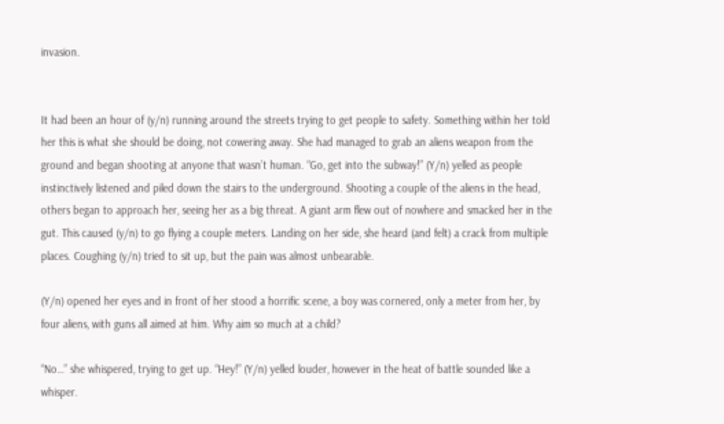invasion.


It had been an hour of (y/n) running around the streets trying to get people to safety. Something within her told her this is what she should be doing, not cowering away. She had managed to grab an aliens weapon from the ground and began shooting at anyone that wasn’t human. “Go, get into the subway!” (Y/n) yelled as people instinctively listened and piled down the stairs to the underground. Shooting a couple of the aliens in the head, others began to approach her, seeing her as a big threat. A giant arm flew out of nowhere and smacked her in the gut. This caused (y/n) to go flying a couple meters. Landing on her side, she heard (and felt) a crack from multiple places. Coughing (y/n) tried to sit up, but the pain was almost unbearable.

(Y/n) opened her eyes and in front of her stood a horrific scene, a boy was cornered, only a meter from her, by four aliens, with guns all aimed at him. Why aim so much at a child?

“No…” she whispered, trying to get up. “Hey!” (Y/n) yelled louder, however in the heat of battle sounded like a whisper.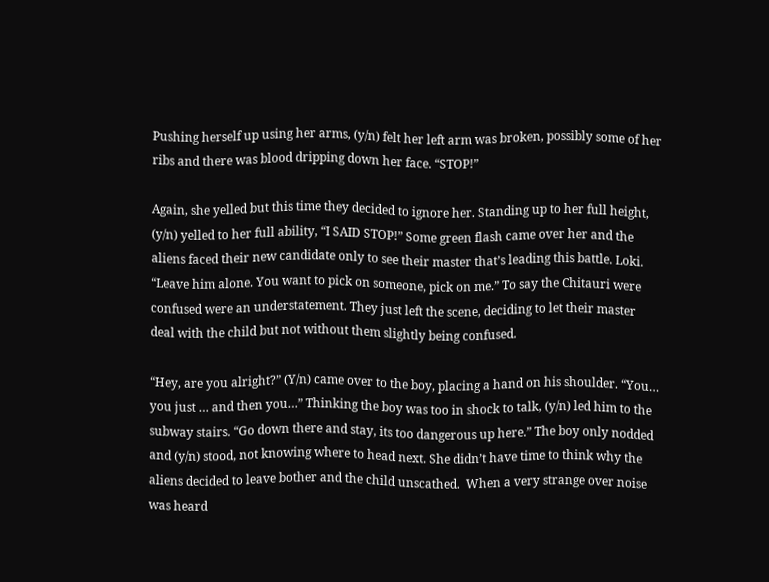Pushing herself up using her arms, (y/n) felt her left arm was broken, possibly some of her ribs and there was blood dripping down her face. “STOP!”

Again, she yelled but this time they decided to ignore her. Standing up to her full height, (y/n) yelled to her full ability, “I SAID STOP!” Some green flash came over her and the aliens faced their new candidate only to see their master that’s leading this battle. Loki. “Leave him alone. You want to pick on someone, pick on me.” To say the Chitauri were confused were an understatement. They just left the scene, deciding to let their master deal with the child but not without them slightly being confused.

“Hey, are you alright?” (Y/n) came over to the boy, placing a hand on his shoulder. “You… you just … and then you…” Thinking the boy was too in shock to talk, (y/n) led him to the subway stairs. “Go down there and stay, its too dangerous up here.” The boy only nodded and (y/n) stood, not knowing where to head next. She didn’t have time to think why the aliens decided to leave bother and the child unscathed.  When a very strange over noise was heard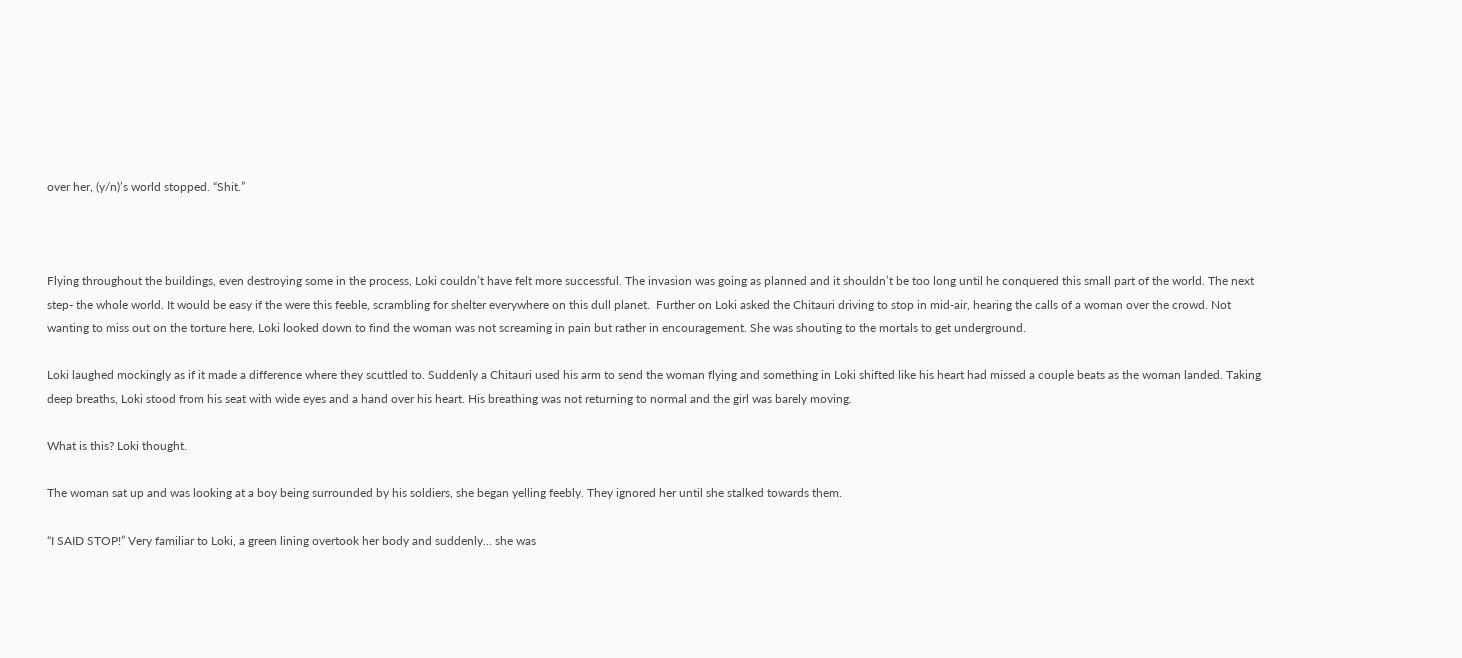over her, (y/n)’s world stopped. “Shit.”



Flying throughout the buildings, even destroying some in the process, Loki couldn’t have felt more successful. The invasion was going as planned and it shouldn’t be too long until he conquered this small part of the world. The next step- the whole world. It would be easy if the were this feeble, scrambling for shelter everywhere on this dull planet.  Further on Loki asked the Chitauri driving to stop in mid-air, hearing the calls of a woman over the crowd. Not wanting to miss out on the torture here, Loki looked down to find the woman was not screaming in pain but rather in encouragement. She was shouting to the mortals to get underground.

Loki laughed mockingly as if it made a difference where they scuttled to. Suddenly a Chitauri used his arm to send the woman flying and something in Loki shifted like his heart had missed a couple beats as the woman landed. Taking deep breaths, Loki stood from his seat with wide eyes and a hand over his heart. His breathing was not returning to normal and the girl was barely moving.

What is this? Loki thought.

The woman sat up and was looking at a boy being surrounded by his soldiers, she began yelling feebly. They ignored her until she stalked towards them.

“I SAID STOP!” Very familiar to Loki, a green lining overtook her body and suddenly… she was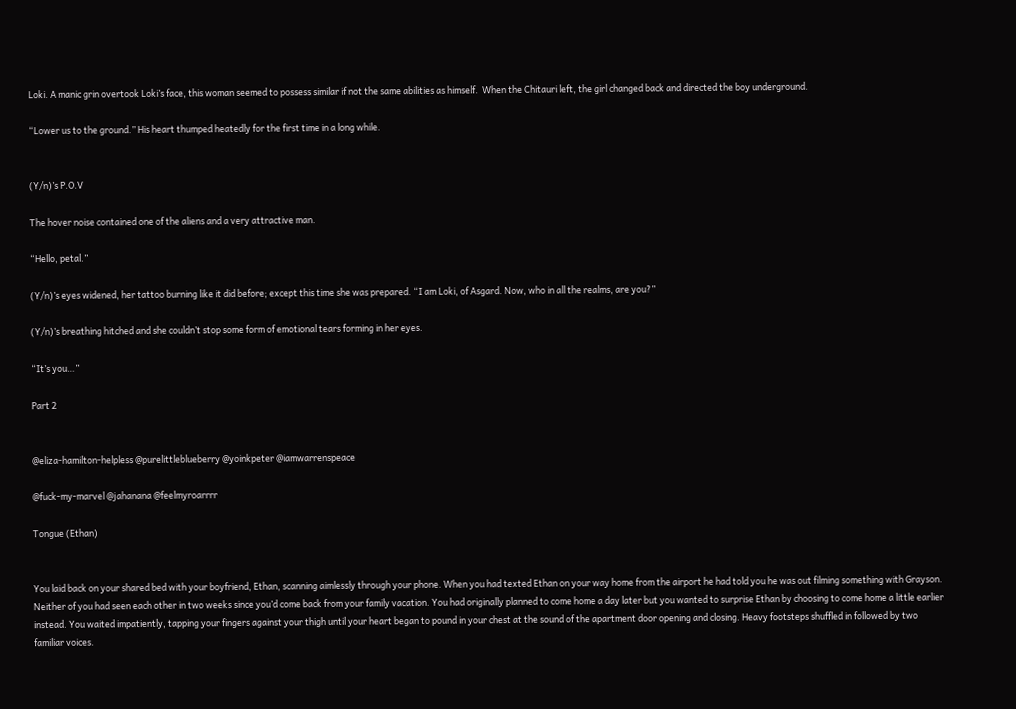Loki. A manic grin overtook Loki’s face, this woman seemed to possess similar if not the same abilities as himself.  When the Chitauri left, the girl changed back and directed the boy underground.

“Lower us to the ground.” His heart thumped heatedly for the first time in a long while.


(Y/n)’s P.O.V

The hover noise contained one of the aliens and a very attractive man.

“Hello, petal.”

(Y/n)’s eyes widened, her tattoo burning like it did before; except this time she was prepared. “I am Loki, of Asgard. Now, who in all the realms, are you?”

(Y/n)’s breathing hitched and she couldn’t stop some form of emotional tears forming in her eyes.

“It’s you…”

Part 2


@eliza-hamilton-helpless @purelittleblueberry @yoinkpeter @iamwarrenspeace

@fuck-my-marvel @jahanana @feelmyroarrrr

Tongue (Ethan)


You laid back on your shared bed with your boyfriend, Ethan, scanning aimlessly through your phone. When you had texted Ethan on your way home from the airport he had told you he was out filming something with Grayson.  Neither of you had seen each other in two weeks since you’d come back from your family vacation. You had originally planned to come home a day later but you wanted to surprise Ethan by choosing to come home a little earlier instead. You waited impatiently, tapping your fingers against your thigh until your heart began to pound in your chest at the sound of the apartment door opening and closing. Heavy footsteps shuffled in followed by two familiar voices.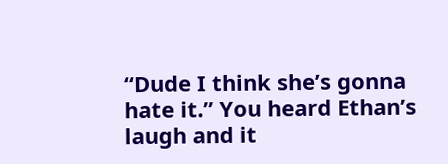“Dude I think she’s gonna hate it.” You heard Ethan’s laugh and it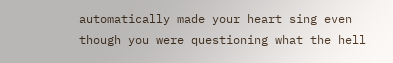automatically made your heart sing even though you were questioning what the hell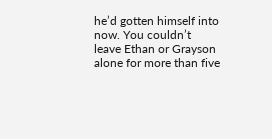he’d gotten himself into now. You couldn’t leave Ethan or Grayson alone for more than five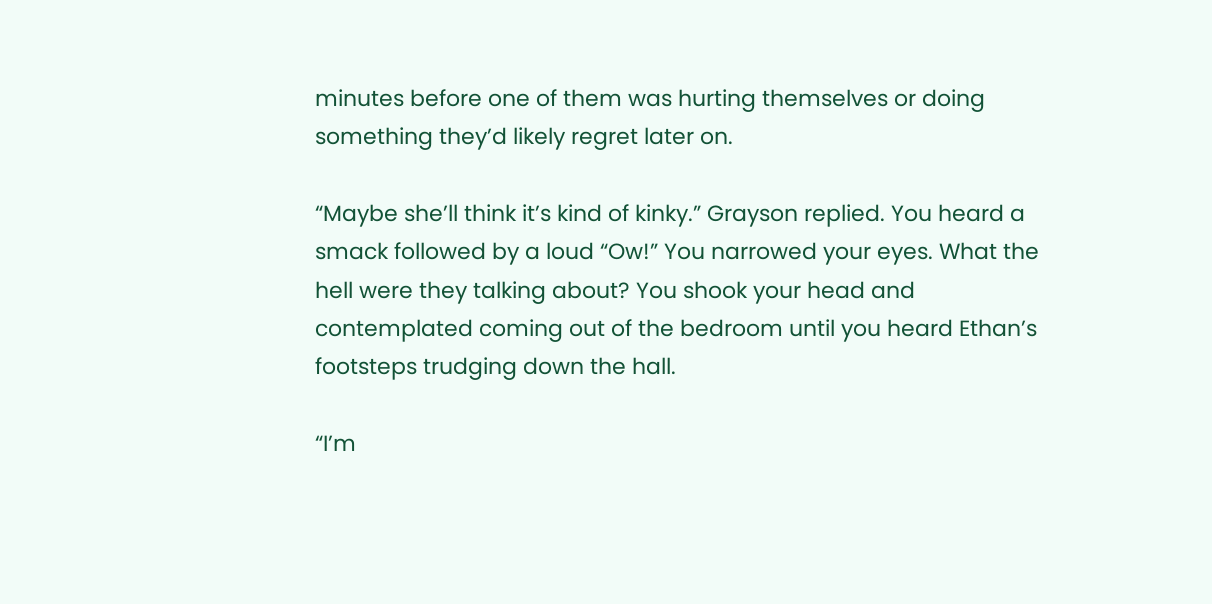minutes before one of them was hurting themselves or doing something they’d likely regret later on.

“Maybe she’ll think it’s kind of kinky.” Grayson replied. You heard a smack followed by a loud “Ow!” You narrowed your eyes. What the hell were they talking about? You shook your head and contemplated coming out of the bedroom until you heard Ethan’s footsteps trudging down the hall.

“I’m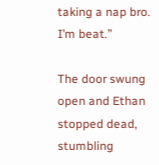taking a nap bro. I’m beat.”

The door swung open and Ethan stopped dead, stumbling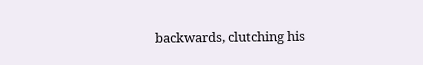backwards, clutching his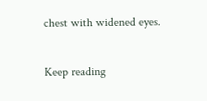chest with widened eyes.

Keep reading